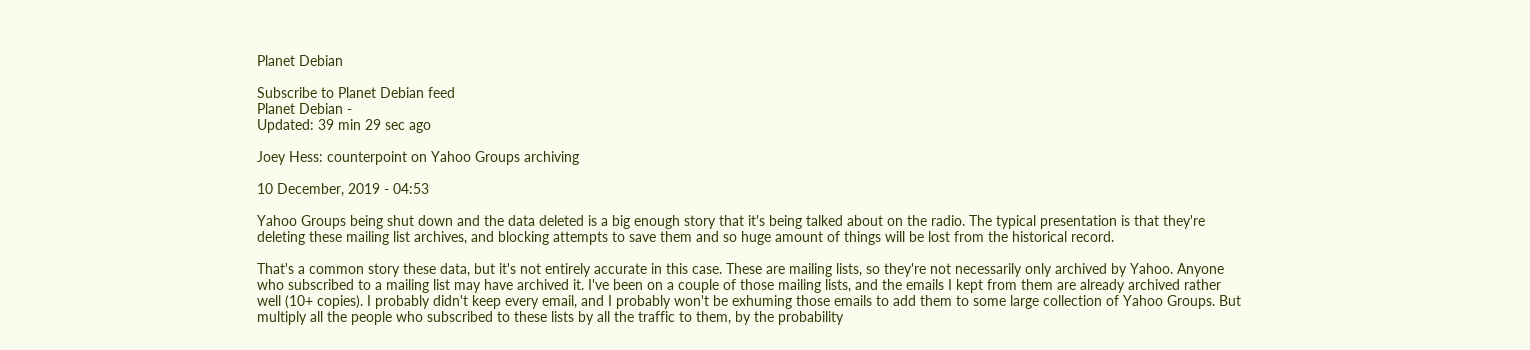Planet Debian

Subscribe to Planet Debian feed
Planet Debian -
Updated: 39 min 29 sec ago

Joey Hess: counterpoint on Yahoo Groups archiving

10 December, 2019 - 04:53

Yahoo Groups being shut down and the data deleted is a big enough story that it's being talked about on the radio. The typical presentation is that they're deleting these mailing list archives, and blocking attempts to save them and so huge amount of things will be lost from the historical record.

That's a common story these data, but it's not entirely accurate in this case. These are mailing lists, so they're not necessarily only archived by Yahoo. Anyone who subscribed to a mailing list may have archived it. I've been on a couple of those mailing lists, and the emails I kept from them are already archived rather well (10+ copies). I probably didn't keep every email, and I probably won't be exhuming those emails to add them to some large collection of Yahoo Groups. But multiply all the people who subscribed to these lists by all the traffic to them, by the probability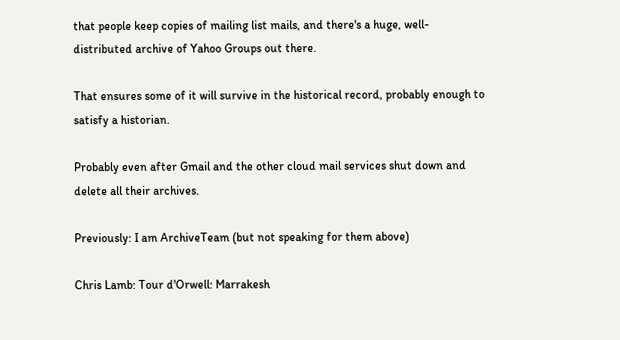that people keep copies of mailing list mails, and there's a huge, well-distributed archive of Yahoo Groups out there.

That ensures some of it will survive in the historical record, probably enough to satisfy a historian.

Probably even after Gmail and the other cloud mail services shut down and delete all their archives.

Previously: I am ArchiveTeam (but not speaking for them above)

Chris Lamb: Tour d'Orwell: Marrakesh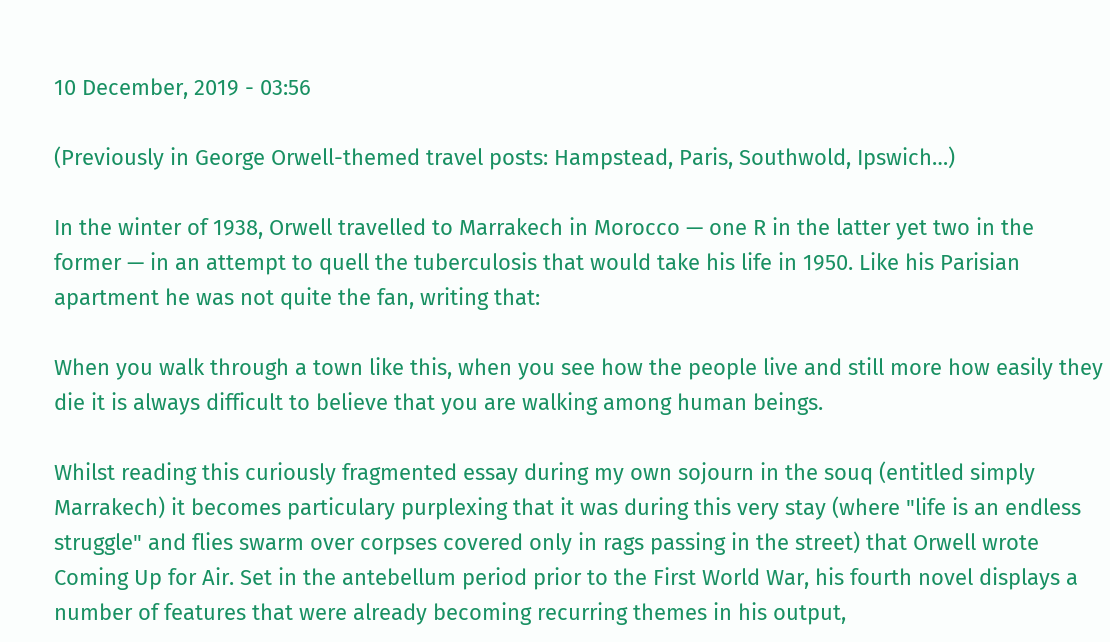10 December, 2019 - 03:56

(Previously in George Orwell-themed travel posts: Hampstead, Paris, Southwold, Ipswich…)

In the winter of 1938, Orwell travelled to Marrakech in Morocco — one R in the latter yet two in the former — in an attempt to quell the tuberculosis that would take his life in 1950. Like his Parisian apartment he was not quite the fan, writing that:

When you walk through a town like this, when you see how the people live and still more how easily they die it is always difficult to believe that you are walking among human beings.

Whilst reading this curiously fragmented essay during my own sojourn in the souq (entitled simply Marrakech) it becomes particulary purplexing that it was during this very stay (where "life is an endless struggle" and flies swarm over corpses covered only in rags passing in the street) that Orwell wrote Coming Up for Air. Set in the antebellum period prior to the First World War, his fourth novel displays a number of features that were already becoming recurring themes in his output,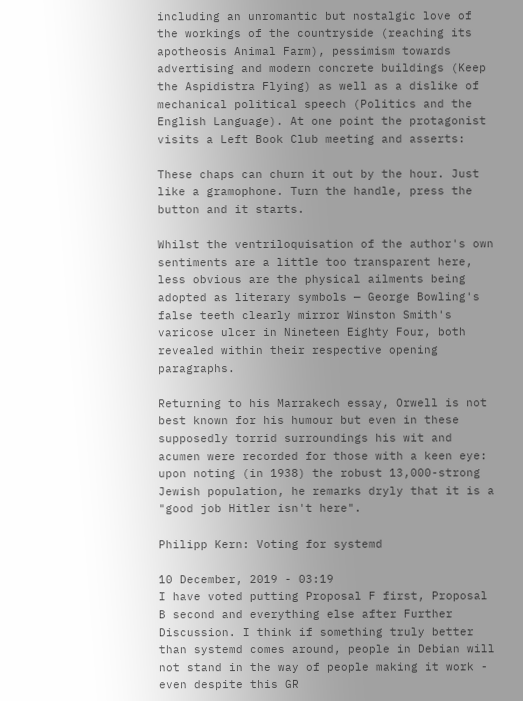including an unromantic but nostalgic love of the workings of the countryside (reaching its apotheosis Animal Farm), pessimism towards advertising and modern concrete buildings (Keep the Aspidistra Flying) as well as a dislike of mechanical political speech (Politics and the English Language). At one point the protagonist visits a Left Book Club meeting and asserts:

These chaps can churn it out by the hour. Just like a gramophone. Turn the handle, press the button and it starts.

Whilst the ventriloquisation of the author's own sentiments are a little too transparent here, less obvious are the physical ailments being adopted as literary symbols — George Bowling's false teeth clearly mirror Winston Smith's varicose ulcer in Nineteen Eighty Four, both revealed within their respective opening paragraphs.

Returning to his Marrakech essay, Orwell is not best known for his humour but even in these supposedly torrid surroundings his wit and acumen were recorded for those with a keen eye: upon noting (in 1938) the robust 13,000-strong Jewish population, he remarks dryly that it is a "good job Hitler isn't here".

Philipp Kern: Voting for systemd

10 December, 2019 - 03:19
I have voted putting Proposal F first, Proposal B second and everything else after Further Discussion. I think if something truly better than systemd comes around, people in Debian will not stand in the way of people making it work - even despite this GR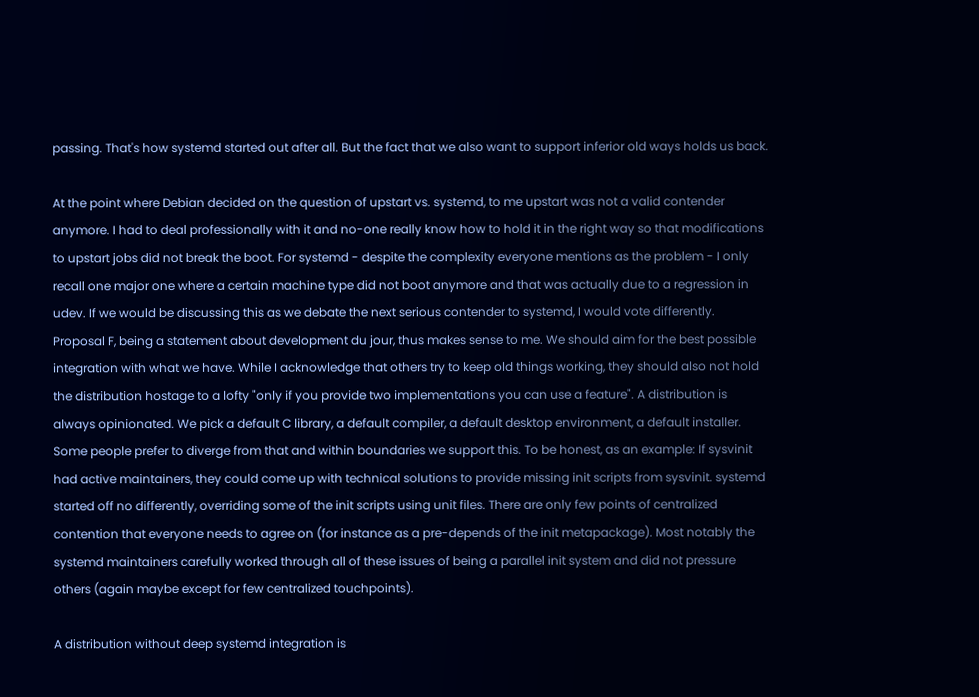passing. That's how systemd started out after all. But the fact that we also want to support inferior old ways holds us back.

At the point where Debian decided on the question of upstart vs. systemd, to me upstart was not a valid contender anymore. I had to deal professionally with it and no-one really know how to hold it in the right way so that modifications to upstart jobs did not break the boot. For systemd - despite the complexity everyone mentions as the problem - I only recall one major one where a certain machine type did not boot anymore and that was actually due to a regression in udev. If we would be discussing this as we debate the next serious contender to systemd, I would vote differently. Proposal F, being a statement about development du jour, thus makes sense to me. We should aim for the best possible integration with what we have. While I acknowledge that others try to keep old things working, they should also not hold the distribution hostage to a lofty "only if you provide two implementations you can use a feature". A distribution is always opinionated. We pick a default C library, a default compiler, a default desktop environment, a default installer. Some people prefer to diverge from that and within boundaries we support this. To be honest, as an example: If sysvinit had active maintainers, they could come up with technical solutions to provide missing init scripts from sysvinit. systemd started off no differently, overriding some of the init scripts using unit files. There are only few points of centralized contention that everyone needs to agree on (for instance as a pre-depends of the init metapackage). Most notably the systemd maintainers carefully worked through all of these issues of being a parallel init system and did not pressure others (again maybe except for few centralized touchpoints).

A distribution without deep systemd integration is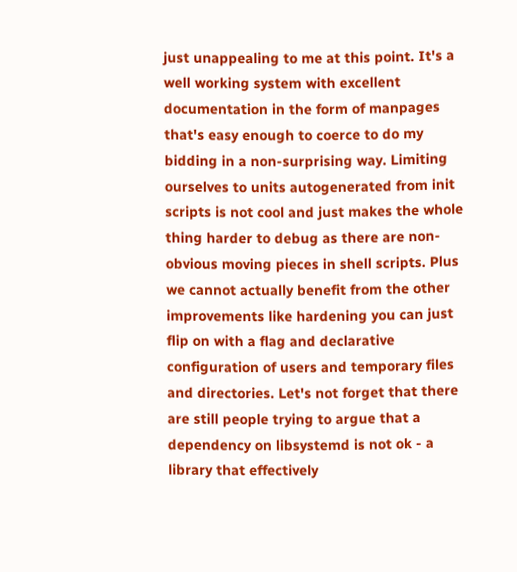just unappealing to me at this point. It's a well working system with excellent documentation in the form of manpages that's easy enough to coerce to do my bidding in a non-surprising way. Limiting ourselves to units autogenerated from init scripts is not cool and just makes the whole thing harder to debug as there are non-obvious moving pieces in shell scripts. Plus we cannot actually benefit from the other improvements like hardening you can just flip on with a flag and declarative configuration of users and temporary files and directories. Let's not forget that there are still people trying to argue that a dependency on libsystemd is not ok - a library that effectively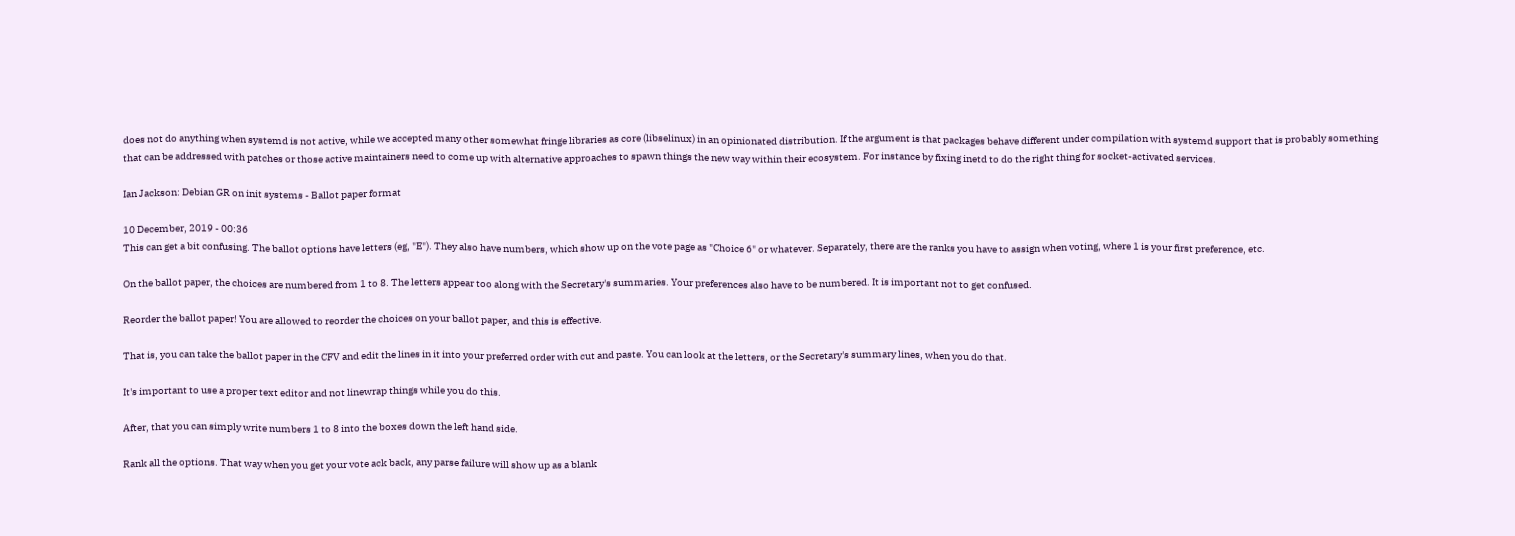does not do anything when systemd is not active, while we accepted many other somewhat fringe libraries as core (libselinux) in an opinionated distribution. If the argument is that packages behave different under compilation with systemd support that is probably something that can be addressed with patches or those active maintainers need to come up with alternative approaches to spawn things the new way within their ecosystem. For instance by fixing inetd to do the right thing for socket-activated services.

Ian Jackson: Debian GR on init systems - Ballot paper format

10 December, 2019 - 00:36
This can get a bit confusing. The ballot options have letters (eg, "E"). They also have numbers, which show up on the vote page as "Choice 6" or whatever. Separately, there are the ranks you have to assign when voting, where 1 is your first preference, etc.

On the ballot paper, the choices are numbered from 1 to 8. The letters appear too along with the Secretary's summaries. Your preferences also have to be numbered. It is important not to get confused.

Reorder the ballot paper! You are allowed to reorder the choices on your ballot paper, and this is effective.

That is, you can take the ballot paper in the CFV and edit the lines in it into your preferred order with cut and paste. You can look at the letters, or the Secretary's summary lines, when you do that.

It's important to use a proper text editor and not linewrap things while you do this.

After, that you can simply write numbers 1 to 8 into the boxes down the left hand side.

Rank all the options. That way when you get your vote ack back, any parse failure will show up as a blank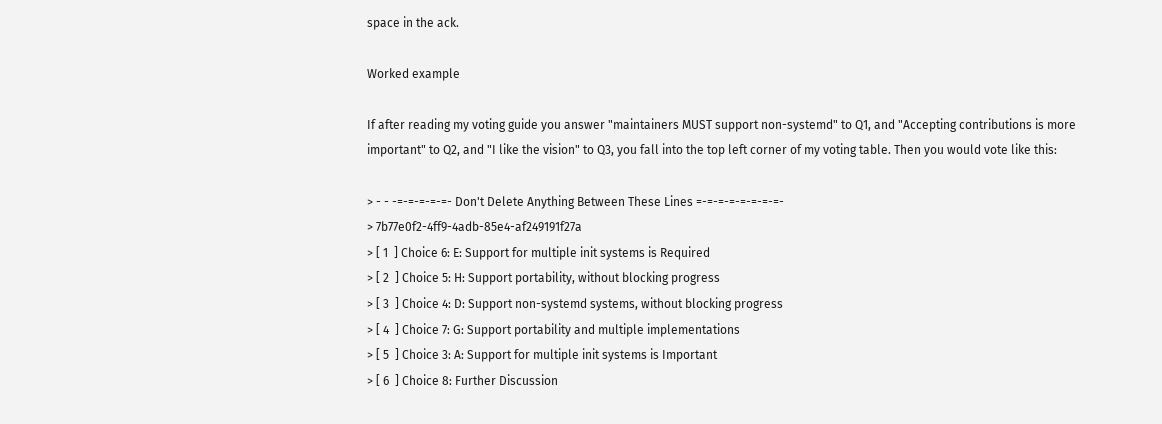space in the ack.

Worked example

If after reading my voting guide you answer "maintainers MUST support non-systemd" to Q1, and "Accepting contributions is more important" to Q2, and "I like the vision" to Q3, you fall into the top left corner of my voting table. Then you would vote like this:

> - - -=-=-=-=-=- Don't Delete Anything Between These Lines =-=-=-=-=-=-=-=-
> 7b77e0f2-4ff9-4adb-85e4-af249191f27a
> [ 1  ] Choice 6: E: Support for multiple init systems is Required
> [ 2  ] Choice 5: H: Support portability, without blocking progress
> [ 3  ] Choice 4: D: Support non-systemd systems, without blocking progress
> [ 4  ] Choice 7: G: Support portability and multiple implementations
> [ 5  ] Choice 3: A: Support for multiple init systems is Important
> [ 6  ] Choice 8: Further Discussion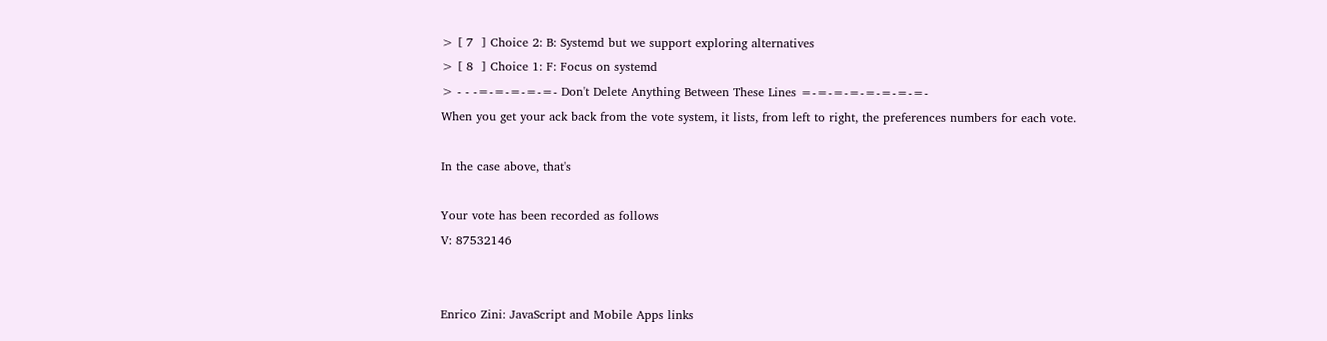> [ 7  ] Choice 2: B: Systemd but we support exploring alternatives
> [ 8  ] Choice 1: F: Focus on systemd
> - - -=-=-=-=-=- Don't Delete Anything Between These Lines =-=-=-=-=-=-=-=-
When you get your ack back from the vote system, it lists, from left to right, the preferences numbers for each vote.

In the case above, that's

Your vote has been recorded as follows
V: 87532146


Enrico Zini: JavaScript and Mobile Apps links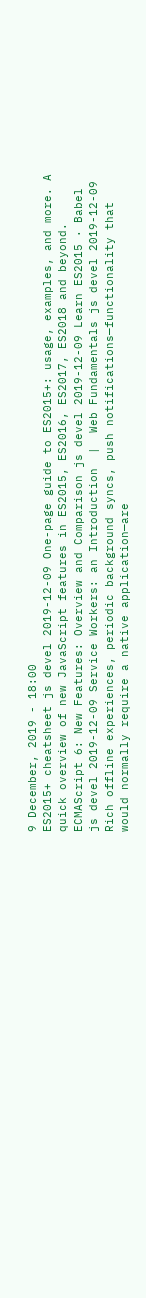9 December, 2019 - 18:00
ES2015+ cheatsheet js devel 2019-12-09 One-page guide to ES2015+: usage, examples, and more. A quick overview of new JavaScript features in ES2015, ES2016, ES2017, ES2018 and beyond. ECMAScript 6: New Features: Overview and Comparison js devel 2019-12-09 Learn ES2015 · Babel js devel 2019-12-09 Service Workers: an Introduction  |  Web Fundamentals js devel 2019-12-09 Rich offline experiences, periodic background syncs, push notifications—functionality that would normally require a native application—are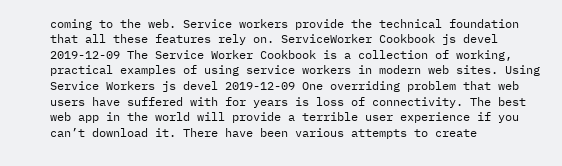coming to the web. Service workers provide the technical foundation that all these features rely on. ServiceWorker Cookbook js devel 2019-12-09 The Service Worker Cookbook is a collection of working, practical examples of using service workers in modern web sites. Using Service Workers js devel 2019-12-09 One overriding problem that web users have suffered with for years is loss of connectivity. The best web app in the world will provide a terrible user experience if you can’t download it. There have been various attempts to create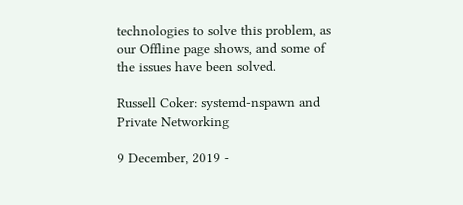technologies to solve this problem, as our Offline page shows, and some of the issues have been solved.

Russell Coker: systemd-nspawn and Private Networking

9 December, 2019 -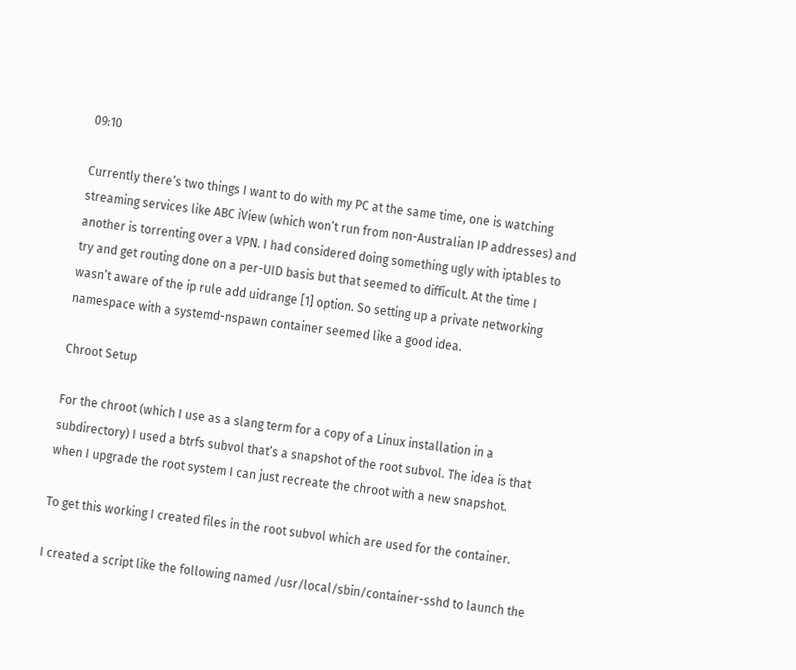09:10

Currently there’s two things I want to do with my PC at the same time, one is watching streaming services like ABC iView (which won’t run from non-Australian IP addresses) and another is torrenting over a VPN. I had considered doing something ugly with iptables to try and get routing done on a per-UID basis but that seemed to difficult. At the time I wasn’t aware of the ip rule add uidrange [1] option. So setting up a private networking namespace with a systemd-nspawn container seemed like a good idea.

Chroot Setup

For the chroot (which I use as a slang term for a copy of a Linux installation in a subdirectory) I used a btrfs subvol that’s a snapshot of the root subvol. The idea is that when I upgrade the root system I can just recreate the chroot with a new snapshot.

To get this working I created files in the root subvol which are used for the container.

I created a script like the following named /usr/local/sbin/container-sshd to launch the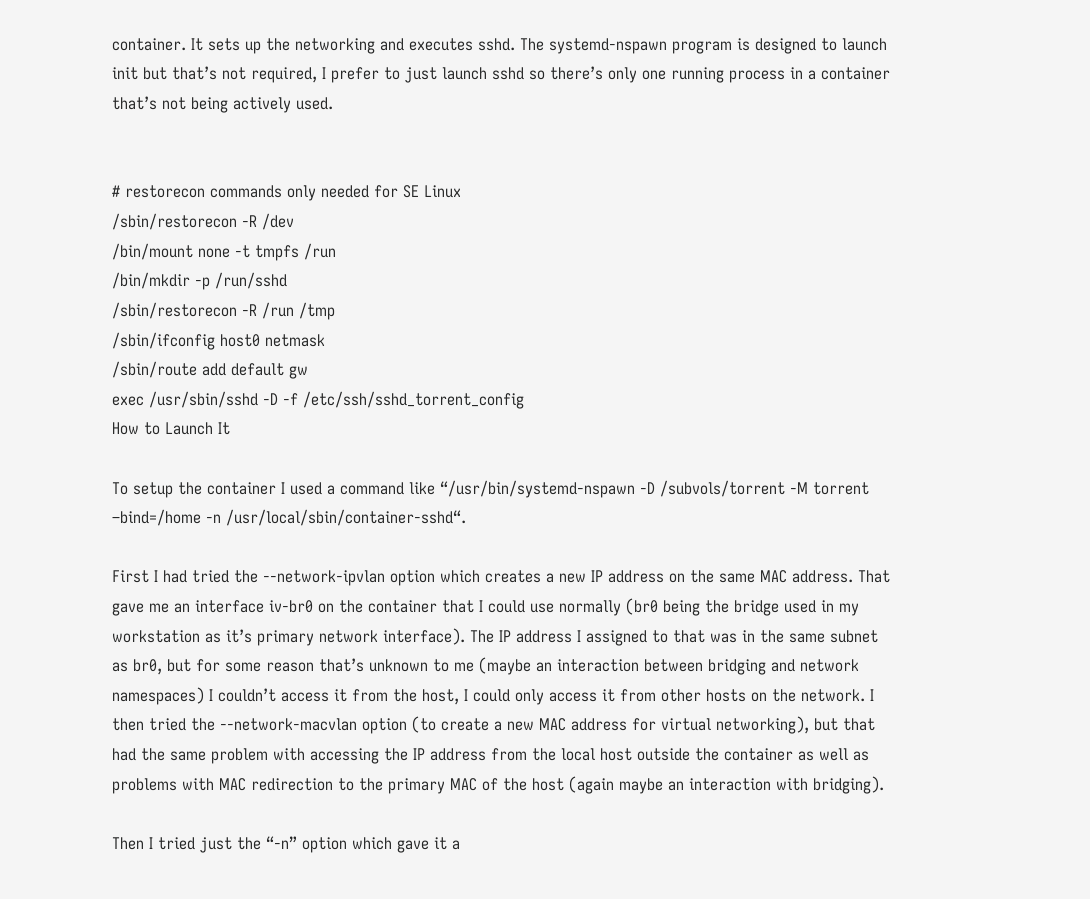container. It sets up the networking and executes sshd. The systemd-nspawn program is designed to launch init but that’s not required, I prefer to just launch sshd so there’s only one running process in a container that’s not being actively used.


# restorecon commands only needed for SE Linux
/sbin/restorecon -R /dev
/bin/mount none -t tmpfs /run
/bin/mkdir -p /run/sshd
/sbin/restorecon -R /run /tmp
/sbin/ifconfig host0 netmask
/sbin/route add default gw
exec /usr/sbin/sshd -D -f /etc/ssh/sshd_torrent_config
How to Launch It

To setup the container I used a command like “/usr/bin/systemd-nspawn -D /subvols/torrent -M torrent –bind=/home -n /usr/local/sbin/container-sshd“.

First I had tried the --network-ipvlan option which creates a new IP address on the same MAC address. That gave me an interface iv-br0 on the container that I could use normally (br0 being the bridge used in my workstation as it’s primary network interface). The IP address I assigned to that was in the same subnet as br0, but for some reason that’s unknown to me (maybe an interaction between bridging and network namespaces) I couldn’t access it from the host, I could only access it from other hosts on the network. I then tried the --network-macvlan option (to create a new MAC address for virtual networking), but that had the same problem with accessing the IP address from the local host outside the container as well as problems with MAC redirection to the primary MAC of the host (again maybe an interaction with bridging).

Then I tried just the “-n” option which gave it a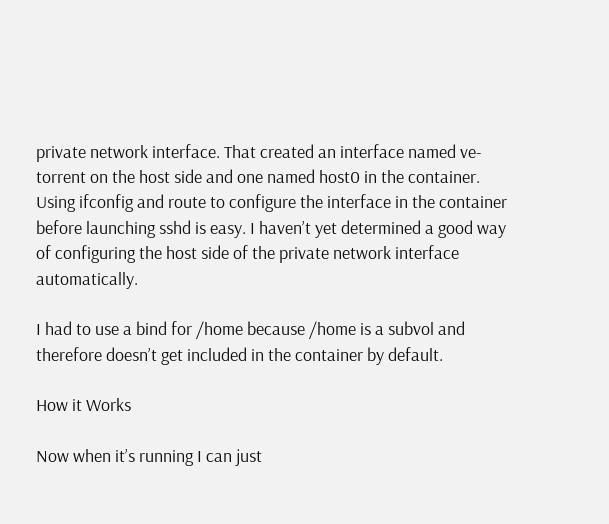private network interface. That created an interface named ve-torrent on the host side and one named host0 in the container. Using ifconfig and route to configure the interface in the container before launching sshd is easy. I haven’t yet determined a good way of configuring the host side of the private network interface automatically.

I had to use a bind for /home because /home is a subvol and therefore doesn’t get included in the container by default.

How it Works

Now when it’s running I can just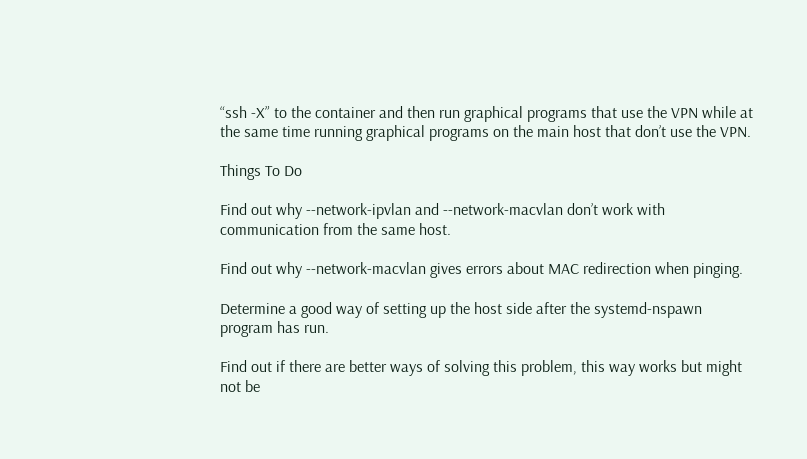“ssh -X” to the container and then run graphical programs that use the VPN while at the same time running graphical programs on the main host that don’t use the VPN.

Things To Do

Find out why --network-ipvlan and --network-macvlan don’t work with communication from the same host.

Find out why --network-macvlan gives errors about MAC redirection when pinging.

Determine a good way of setting up the host side after the systemd-nspawn program has run.

Find out if there are better ways of solving this problem, this way works but might not be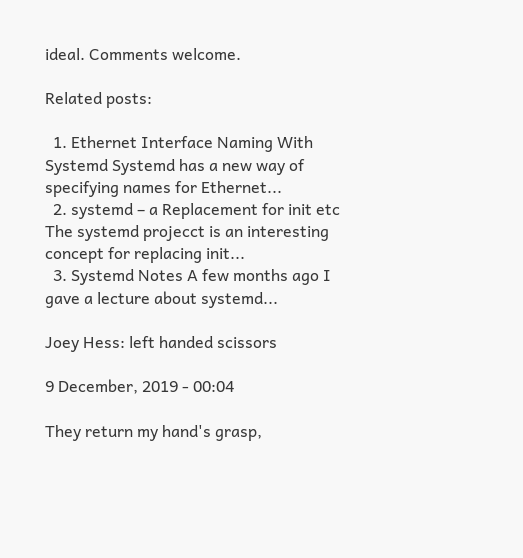ideal. Comments welcome.

Related posts:

  1. Ethernet Interface Naming With Systemd Systemd has a new way of specifying names for Ethernet...
  2. systemd – a Replacement for init etc The systemd projecct is an interesting concept for replacing init...
  3. Systemd Notes A few months ago I gave a lecture about systemd...

Joey Hess: left handed scissors

9 December, 2019 - 00:04

They return my hand's grasp,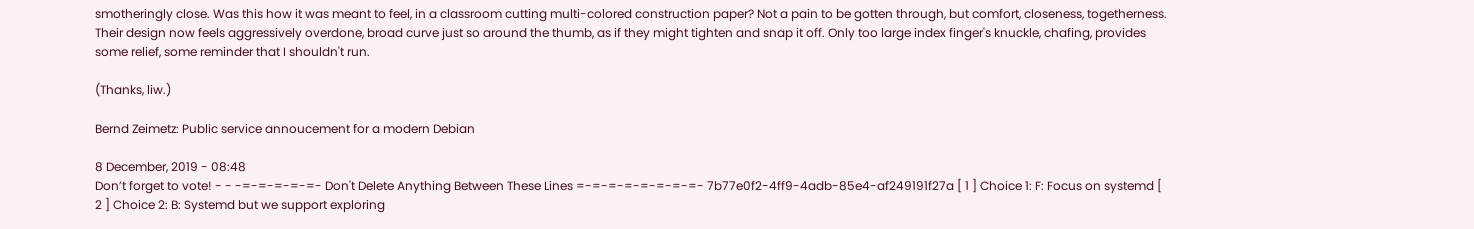smotheringly close. Was this how it was meant to feel, in a classroom cutting multi-colored construction paper? Not a pain to be gotten through, but comfort, closeness, togetherness. Their design now feels aggressively overdone, broad curve just so around the thumb, as if they might tighten and snap it off. Only too large index finger's knuckle, chafing, provides some relief, some reminder that I shouldn't run.

(Thanks, liw.)

Bernd Zeimetz: Public service annoucement for a modern Debian

8 December, 2019 - 08:48
Don’t forget to vote! - - -=-=-=-=-=- Don't Delete Anything Between These Lines =-=-=-=-=-=-=-=- 7b77e0f2-4ff9-4adb-85e4-af249191f27a [ 1 ] Choice 1: F: Focus on systemd [ 2 ] Choice 2: B: Systemd but we support exploring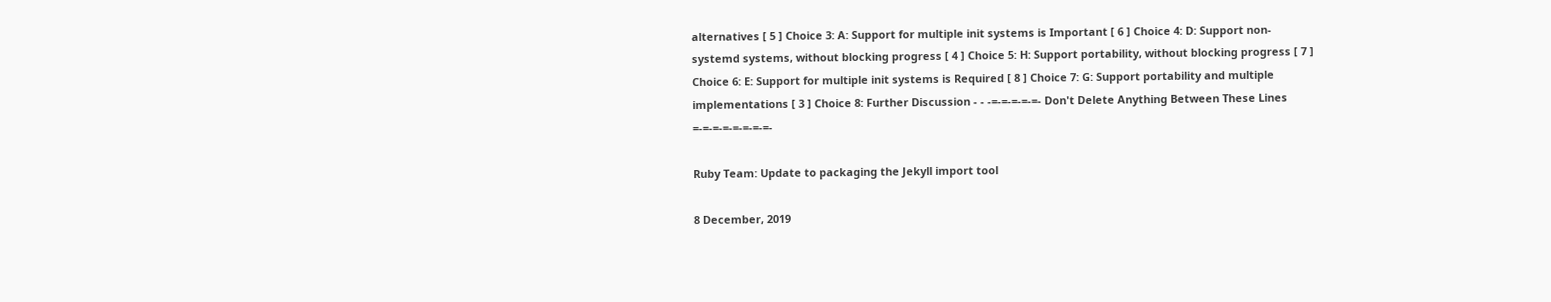alternatives [ 5 ] Choice 3: A: Support for multiple init systems is Important [ 6 ] Choice 4: D: Support non-systemd systems, without blocking progress [ 4 ] Choice 5: H: Support portability, without blocking progress [ 7 ] Choice 6: E: Support for multiple init systems is Required [ 8 ] Choice 7: G: Support portability and multiple implementations [ 3 ] Choice 8: Further Discussion - - -=-=-=-=-=- Don't Delete Anything Between These Lines =-=-=-=-=-=-=-=-

Ruby Team: Update to packaging the Jekyll import tool

8 December, 2019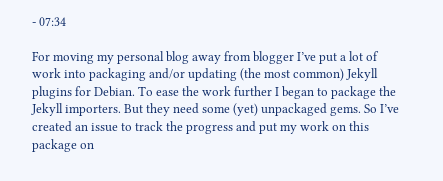- 07:34

For moving my personal blog away from blogger I’ve put a lot of work into packaging and/or updating (the most common) Jekyll plugins for Debian. To ease the work further I began to package the Jekyll importers. But they need some (yet) unpackaged gems. So I’ve created an issue to track the progress and put my work on this package on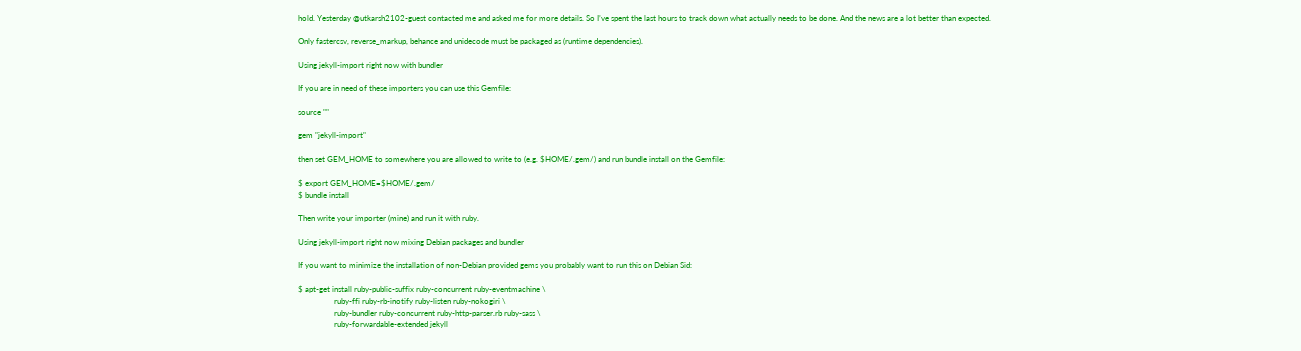hold. Yesterday @utkarsh2102-guest contacted me and asked me for more details. So I’ve spent the last hours to track down what actually needs to be done. And the news are a lot better than expected.

Only fastercsv, reverse_markup, behance and unidecode must be packaged as (runtime dependencies).

Using jekyll-import right now with bundler

If you are in need of these importers you can use this Gemfile:

source ""

gem "jekyll-import"

then set GEM_HOME to somewhere you are allowed to write to (e.g. $HOME/.gem/) and run bundle install on the Gemfile:

$ export GEM_HOME=$HOME/.gem/
$ bundle install

Then write your importer (mine) and run it with ruby.

Using jekyll-import right now mixing Debian packages and bundler

If you want to minimize the installation of non-Debian provided gems you probably want to run this on Debian Sid:

$ apt-get install ruby-public-suffix ruby-concurrent ruby-eventmachine \
                  ruby-ffi ruby-rb-inotify ruby-listen ruby-nokogiri \
                  ruby-bundler ruby-concurrent ruby-http-parser.rb ruby-sass \
                  ruby-forwardable-extended jekyll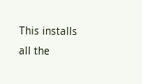This installs all the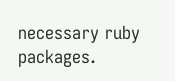necessary ruby packages.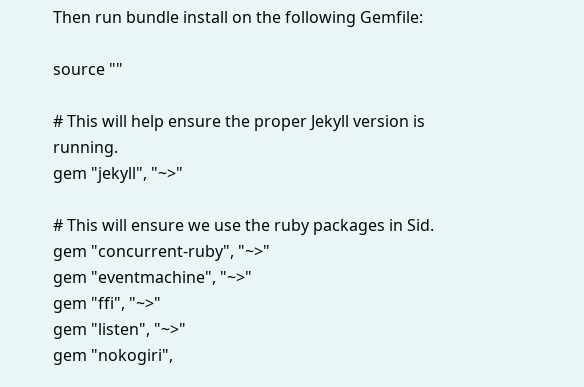Then run bundle install on the following Gemfile:

source ""

# This will help ensure the proper Jekyll version is running.
gem "jekyll", "~>"

# This will ensure we use the ruby packages in Sid.
gem "concurrent-ruby", "~>"
gem "eventmachine", "~>"
gem "ffi", "~>"
gem "listen", "~>"
gem "nokogiri",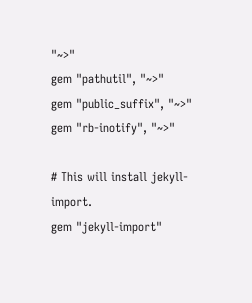"~>"
gem "pathutil", "~>"
gem "public_suffix", "~>"
gem "rb-inotify", "~>"

# This will install jekyll-import.
gem "jekyll-import"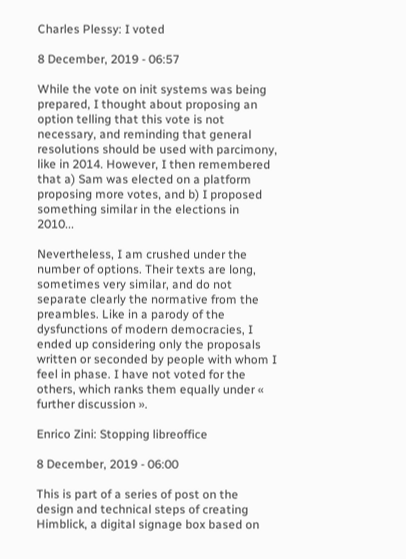Charles Plessy: I voted

8 December, 2019 - 06:57

While the vote on init systems was being prepared, I thought about proposing an option telling that this vote is not necessary, and reminding that general resolutions should be used with parcimony, like in 2014. However, I then remembered that a) Sam was elected on a platform proposing more votes, and b) I proposed something similar in the elections in 2010...

Nevertheless, I am crushed under the number of options. Their texts are long, sometimes very similar, and do not separate clearly the normative from the preambles. Like in a parody of the dysfunctions of modern democracies, I ended up considering only the proposals written or seconded by people with whom I feel in phase. I have not voted for the others, which ranks them equally under « further discussion ».

Enrico Zini: Stopping libreoffice

8 December, 2019 - 06:00

This is part of a series of post on the design and technical steps of creating Himblick, a digital signage box based on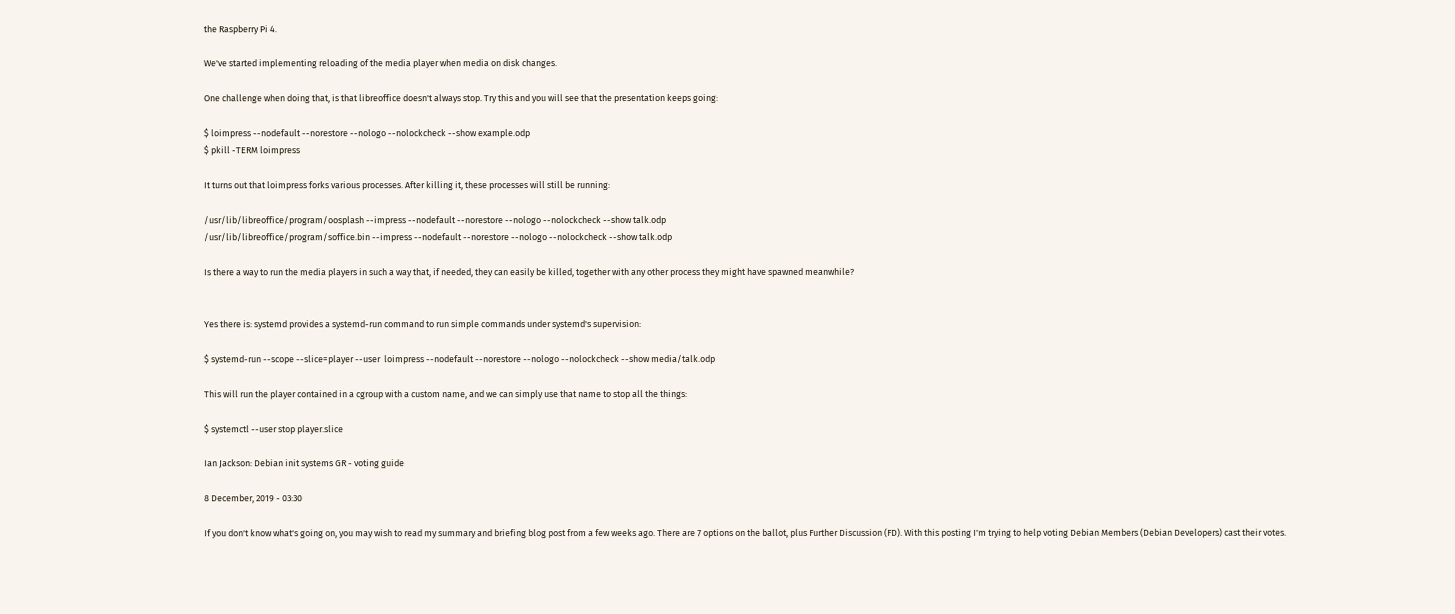the Raspberry Pi 4.

We've started implementing reloading of the media player when media on disk changes.

One challenge when doing that, is that libreoffice doesn't always stop. Try this and you will see that the presentation keeps going:

$ loimpress --nodefault --norestore --nologo --nolockcheck --show example.odp
$ pkill -TERM loimpress

It turns out that loimpress forks various processes. After killing it, these processes will still be running:

/usr/lib/libreoffice/program/oosplash --impress --nodefault --norestore --nologo --nolockcheck --show talk.odp
/usr/lib/libreoffice/program/soffice.bin --impress --nodefault --norestore --nologo --nolockcheck --show talk.odp

Is there a way to run the media players in such a way that, if needed, they can easily be killed, together with any other process they might have spawned meanwhile?


Yes there is: systemd provides a systemd-run command to run simple commands under systemd's supervision:

$ systemd-run --scope --slice=player --user  loimpress --nodefault --norestore --nologo --nolockcheck --show media/talk.odp

This will run the player contained in a cgroup with a custom name, and we can simply use that name to stop all the things:

$ systemctl --user stop player.slice

Ian Jackson: Debian init systems GR - voting guide

8 December, 2019 - 03:30

If you don't know what's going on, you may wish to read my summary and briefing blog post from a few weeks ago. There are 7 options on the ballot, plus Further Discussion (FD). With this posting I'm trying to help voting Debian Members (Debian Developers) cast their votes.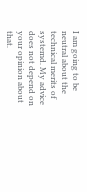I am going to be neutral about the technical merits of systemd. My advice does not depend on your opinion about that.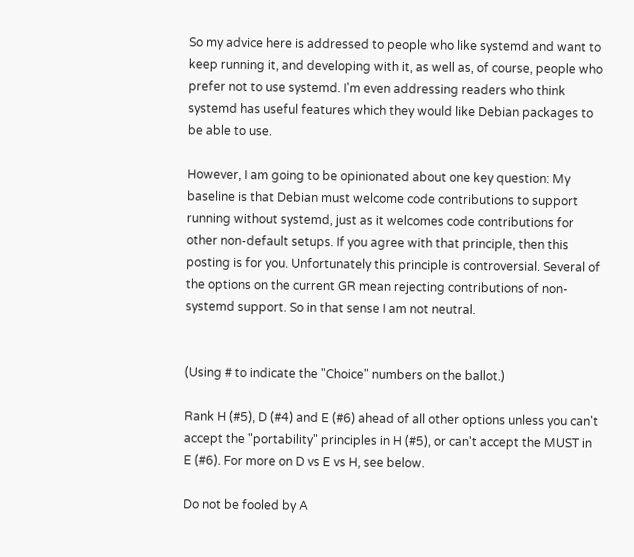So my advice here is addressed to people who like systemd and want to keep running it, and developing with it, as well as, of course, people who prefer not to use systemd. I'm even addressing readers who think systemd has useful features which they would like Debian packages to be able to use.

However, I am going to be opinionated about one key question: My baseline is that Debian must welcome code contributions to support running without systemd, just as it welcomes code contributions for other non-default setups. If you agree with that principle, then this posting is for you. Unfortunately this principle is controversial. Several of the options on the current GR mean rejecting contributions of non-systemd support. So in that sense I am not neutral.


(Using # to indicate the "Choice" numbers on the ballot.)

Rank H (#5), D (#4) and E (#6) ahead of all other options unless you can't accept the "portability" principles in H (#5), or can't accept the MUST in E (#6). For more on D vs E vs H, see below.

Do not be fooled by A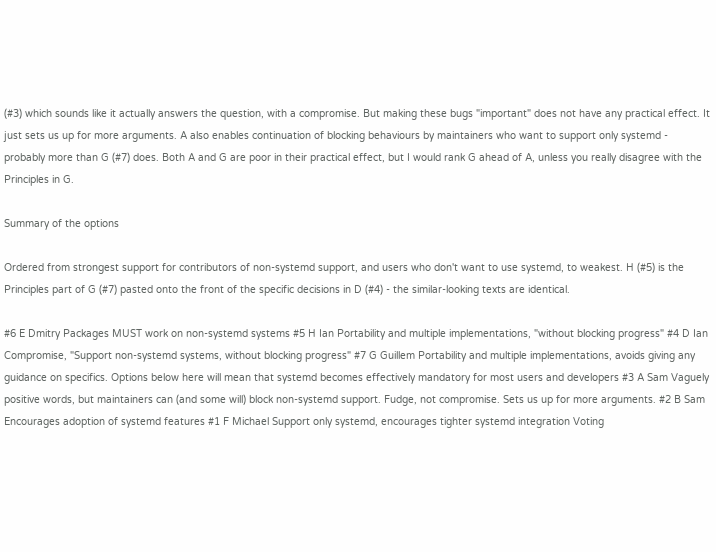(#3) which sounds like it actually answers the question, with a compromise. But making these bugs "important" does not have any practical effect. It just sets us up for more arguments. A also enables continuation of blocking behaviours by maintainers who want to support only systemd - probably more than G (#7) does. Both A and G are poor in their practical effect, but I would rank G ahead of A, unless you really disagree with the Principles in G.

Summary of the options

Ordered from strongest support for contributors of non-systemd support, and users who don't want to use systemd, to weakest. H (#5) is the Principles part of G (#7) pasted onto the front of the specific decisions in D (#4) - the similar-looking texts are identical.

#6 E Dmitry Packages MUST work on non-systemd systems #5 H Ian Portability and multiple implementations, "without blocking progress" #4 D Ian Compromise, "Support non-systemd systems, without blocking progress" #7 G Guillem Portability and multiple implementations, avoids giving any guidance on specifics. Options below here will mean that systemd becomes effectively mandatory for most users and developers #3 A Sam Vaguely positive words, but maintainers can (and some will) block non-systemd support. Fudge, not compromise. Sets us up for more arguments. #2 B Sam Encourages adoption of systemd features #1 F Michael Support only systemd, encourages tighter systemd integration Voting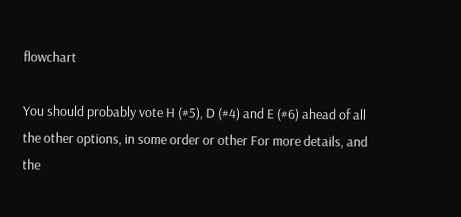flowchart

You should probably vote H (#5), D (#4) and E (#6) ahead of all the other options, in some order or other For more details, and the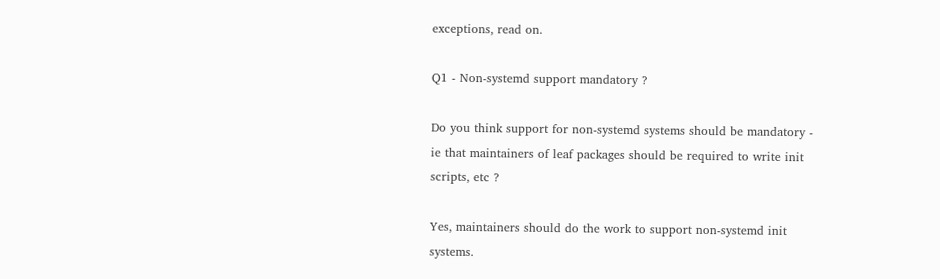exceptions, read on.

Q1 - Non-systemd support mandatory ?

Do you think support for non-systemd systems should be mandatory - ie that maintainers of leaf packages should be required to write init scripts, etc ?

Yes, maintainers should do the work to support non-systemd init systems.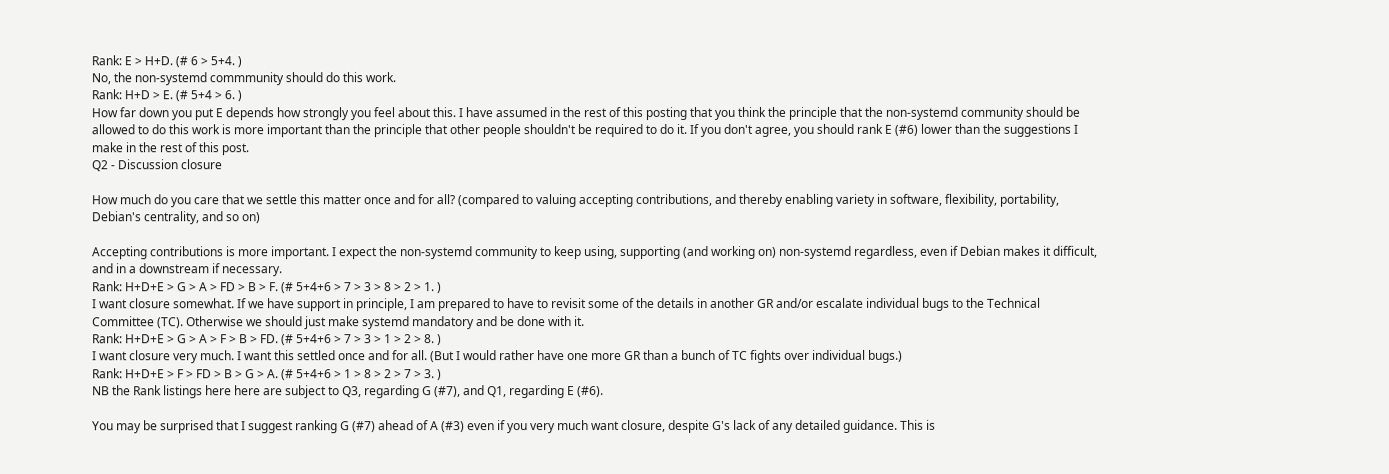Rank: E > H+D. (# 6 > 5+4. )
No, the non-systemd commmunity should do this work.
Rank: H+D > E. (# 5+4 > 6. )
How far down you put E depends how strongly you feel about this. I have assumed in the rest of this posting that you think the principle that the non-systemd community should be allowed to do this work is more important than the principle that other people shouldn't be required to do it. If you don't agree, you should rank E (#6) lower than the suggestions I make in the rest of this post.
Q2 - Discussion closure

How much do you care that we settle this matter once and for all? (compared to valuing accepting contributions, and thereby enabling variety in software, flexibility, portability, Debian's centrality, and so on)

Accepting contributions is more important. I expect the non-systemd community to keep using, supporting (and working on) non-systemd regardless, even if Debian makes it difficult, and in a downstream if necessary.
Rank: H+D+E > G > A > FD > B > F. (# 5+4+6 > 7 > 3 > 8 > 2 > 1. )
I want closure somewhat. If we have support in principle, I am prepared to have to revisit some of the details in another GR and/or escalate individual bugs to the Technical Committee (TC). Otherwise we should just make systemd mandatory and be done with it.
Rank: H+D+E > G > A > F > B > FD. (# 5+4+6 > 7 > 3 > 1 > 2 > 8. )
I want closure very much. I want this settled once and for all. (But I would rather have one more GR than a bunch of TC fights over individual bugs.)
Rank: H+D+E > F > FD > B > G > A. (# 5+4+6 > 1 > 8 > 2 > 7 > 3. )
NB the Rank listings here here are subject to Q3, regarding G (#7), and Q1, regarding E (#6).

You may be surprised that I suggest ranking G (#7) ahead of A (#3) even if you very much want closure, despite G's lack of any detailed guidance. This is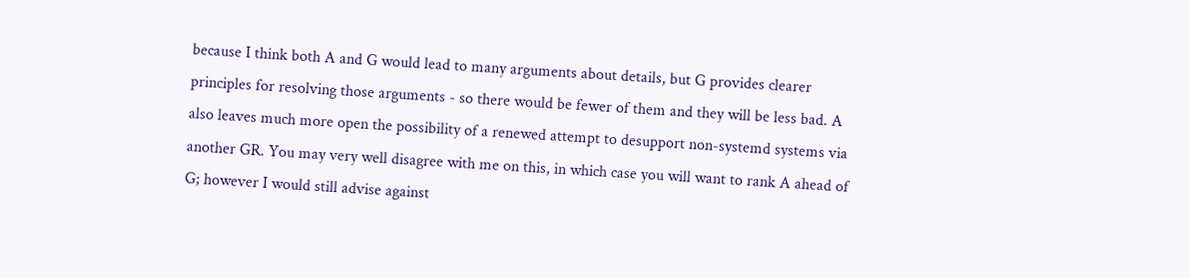because I think both A and G would lead to many arguments about details, but G provides clearer principles for resolving those arguments - so there would be fewer of them and they will be less bad. A also leaves much more open the possibility of a renewed attempt to desupport non-systemd systems via another GR. You may very well disagree with me on this, in which case you will want to rank A ahead of G; however I would still advise against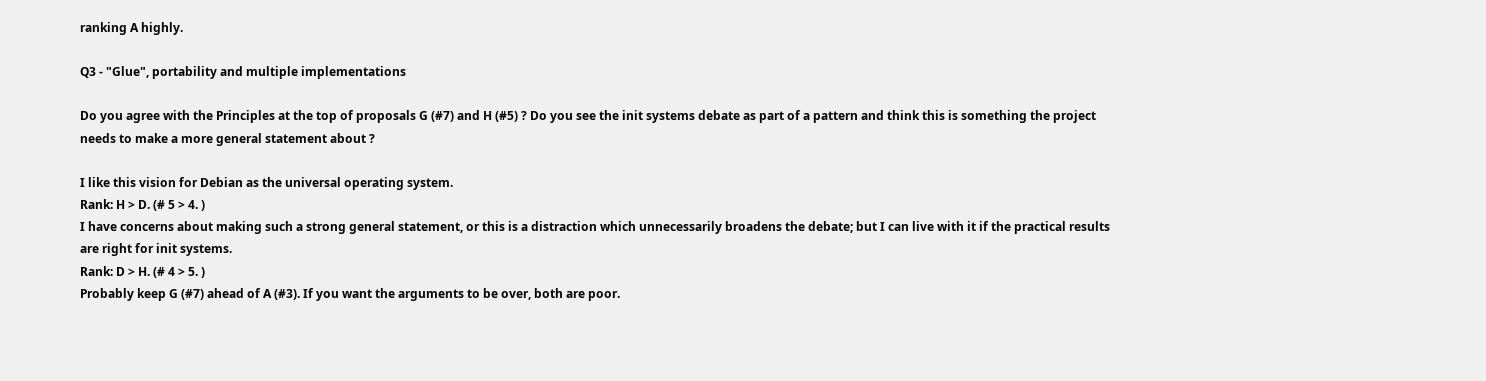ranking A highly.

Q3 - "Glue", portability and multiple implementations

Do you agree with the Principles at the top of proposals G (#7) and H (#5) ? Do you see the init systems debate as part of a pattern and think this is something the project needs to make a more general statement about ?

I like this vision for Debian as the universal operating system.
Rank: H > D. (# 5 > 4. )
I have concerns about making such a strong general statement, or this is a distraction which unnecessarily broadens the debate; but I can live with it if the practical results are right for init systems.
Rank: D > H. (# 4 > 5. )
Probably keep G (#7) ahead of A (#3). If you want the arguments to be over, both are poor.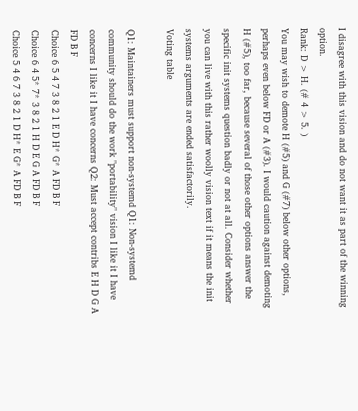I disagree with this vision and do not want it as part of the winning option.
Rank: D > H. (# 4 > 5. )
You may wish to demote H (#5) and G (#7) below other options, perhaps even below FD or A (#3). I would caution against demoting H (#5), too far, because several of those other options answer the specific init systems question badly or not at all. Consider whether you can live with this rather woolly vision text if it means the init systems arguments are ended satisfactorily.
Voting table

Q1: Maintainers must support non-systemd Q1: Non-systemd community should do the work "portability" vision I like it I have concerns I like it I have concerns Q2: Must accept contribs E H D G A FD B F
Choice 6 5 4 7 3 8 2 1 E D H* G* A FD B F
Choice 6 4 5* 7* 3 8 2 1 H D E G A FD B F
Choice 5 4 6 7 3 8 2 1 D H* E G* A FD B F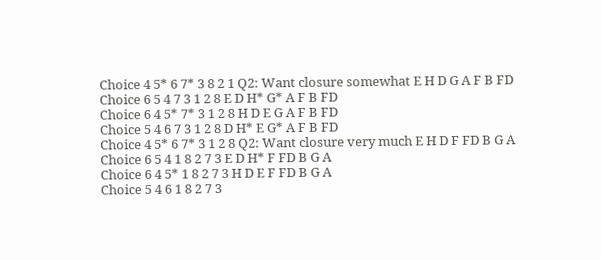Choice 4 5* 6 7* 3 8 2 1 Q2: Want closure somewhat E H D G A F B FD
Choice 6 5 4 7 3 1 2 8 E D H* G* A F B FD
Choice 6 4 5* 7* 3 1 2 8 H D E G A F B FD
Choice 5 4 6 7 3 1 2 8 D H* E G* A F B FD
Choice 4 5* 6 7* 3 1 2 8 Q2: Want closure very much E H D F FD B G A
Choice 6 5 4 1 8 2 7 3 E D H* F FD B G A
Choice 6 4 5* 1 8 2 7 3 H D E F FD B G A
Choice 5 4 6 1 8 2 7 3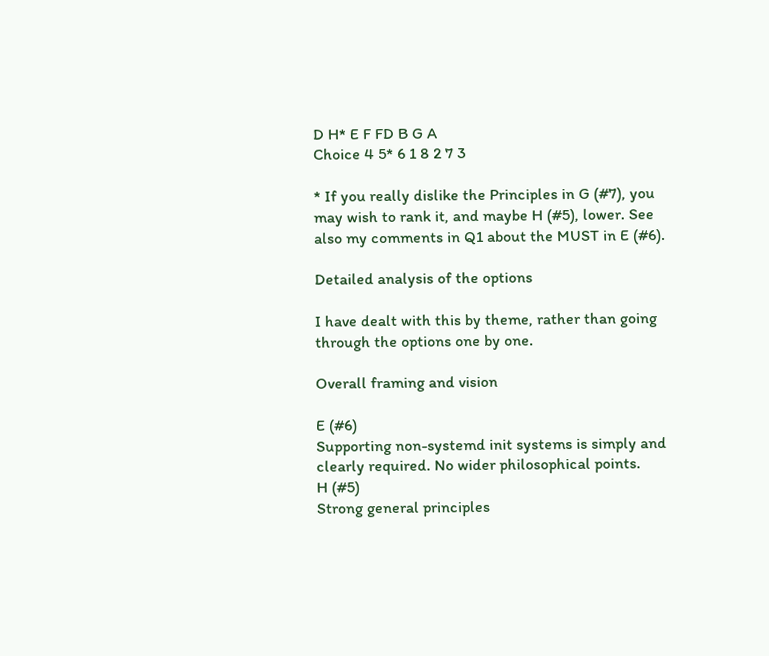D H* E F FD B G A
Choice 4 5* 6 1 8 2 7 3

* If you really dislike the Principles in G (#7), you may wish to rank it, and maybe H (#5), lower. See also my comments in Q1 about the MUST in E (#6).

Detailed analysis of the options

I have dealt with this by theme, rather than going through the options one by one.

Overall framing and vision

E (#6)
Supporting non-systemd init systems is simply and clearly required. No wider philosophical points.
H (#5)
Strong general principles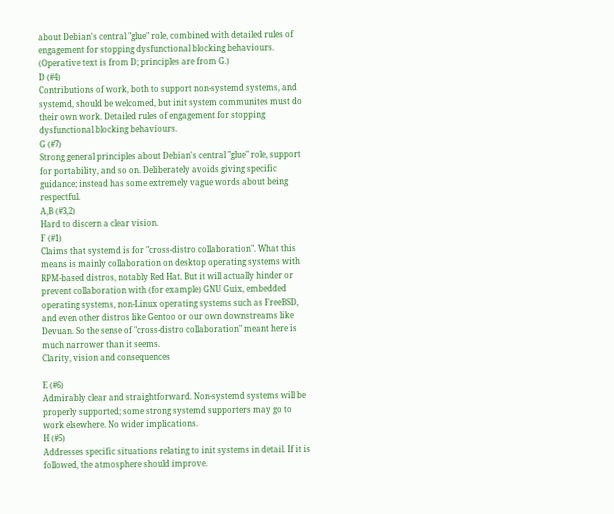about Debian's central "glue" role, combined with detailed rules of engagement for stopping dysfunctional blocking behaviours. (Operative text is from D; principles are from G.)
D (#4)
Contributions of work, both to support non-systemd systems, and systemd, should be welcomed, but init system communites must do their own work. Detailed rules of engagement for stopping dysfunctional blocking behaviours.
G (#7)
Strong general principles about Debian's central "glue" role, support for portability, and so on. Deliberately avoids giving specific guidance; instead has some extremely vague words about being respectful.
A,B (#3,2)
Hard to discern a clear vision.
F (#1)
Claims that systemd is for "cross-distro collaboration". What this means is mainly collaboration on desktop operating systems with RPM-based distros, notably Red Hat. But it will actually hinder or prevent collaboration with (for example) GNU Guix, embedded operating systems, non-Linux operating systems such as FreeBSD, and even other distros like Gentoo or our own downstreams like Devuan. So the sense of "cross-distro collaboration" meant here is much narrower than it seems.
Clarity, vision and consequences

E (#6)
Admirably clear and straightforward. Non-systemd systems will be properly supported; some strong systemd supporters may go to work elsewhere. No wider implications.
H (#5)
Addresses specific situations relating to init systems in detail. If it is followed, the atmosphere should improve.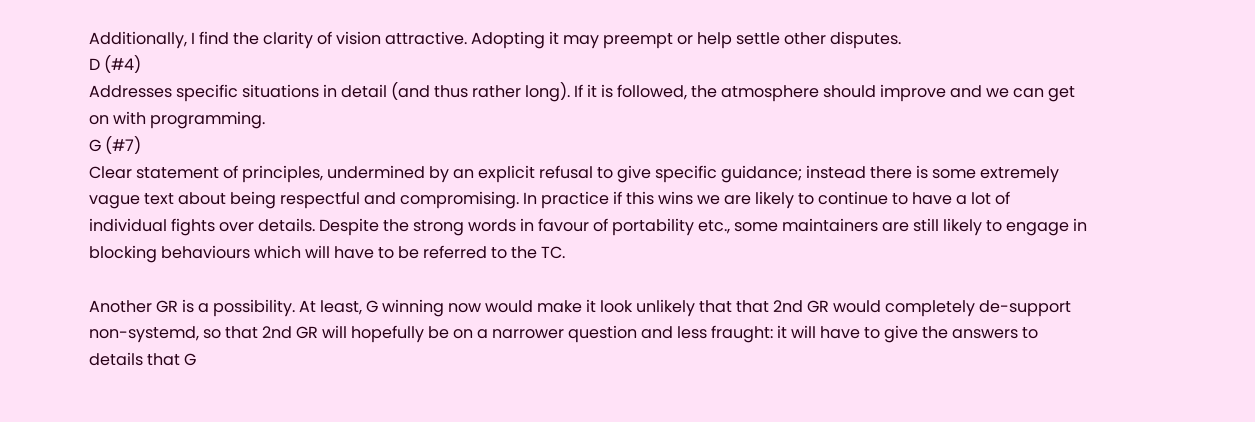Additionally, I find the clarity of vision attractive. Adopting it may preempt or help settle other disputes.
D (#4)
Addresses specific situations in detail (and thus rather long). If it is followed, the atmosphere should improve and we can get on with programming.
G (#7)
Clear statement of principles, undermined by an explicit refusal to give specific guidance; instead there is some extremely vague text about being respectful and compromising. In practice if this wins we are likely to continue to have a lot of individual fights over details. Despite the strong words in favour of portability etc., some maintainers are still likely to engage in blocking behaviours which will have to be referred to the TC.

Another GR is a possibility. At least, G winning now would make it look unlikely that that 2nd GR would completely de-support non-systemd, so that 2nd GR will hopefully be on a narrower question and less fraught: it will have to give the answers to details that G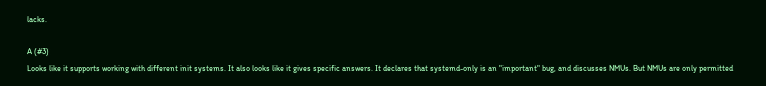lacks.

A (#3)
Looks like it supports working with different init systems. It also looks like it gives specific answers. It declares that systemd-only is an "important" bug, and discusses NMUs. But NMUs are only permitted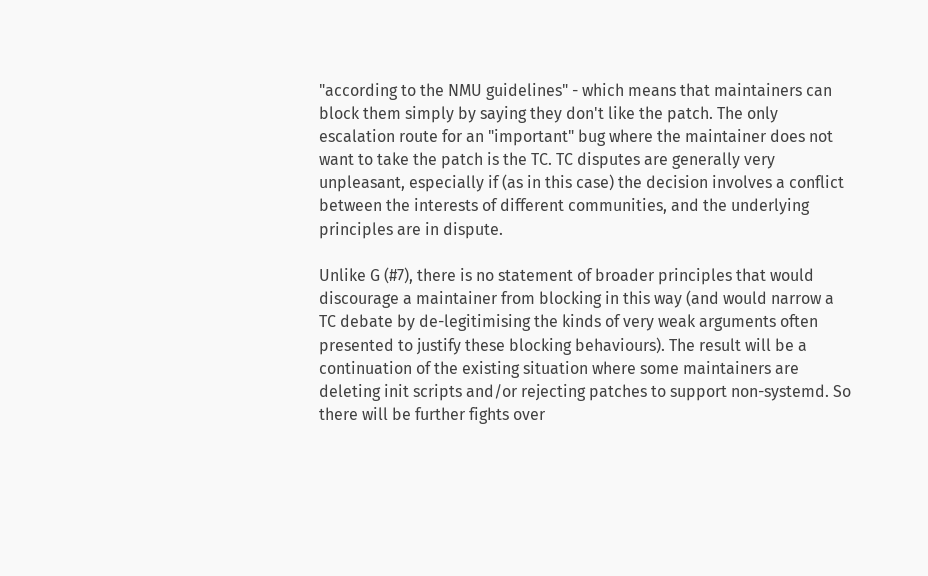"according to the NMU guidelines" - which means that maintainers can block them simply by saying they don't like the patch. The only escalation route for an "important" bug where the maintainer does not want to take the patch is the TC. TC disputes are generally very unpleasant, especially if (as in this case) the decision involves a conflict between the interests of different communities, and the underlying principles are in dispute.

Unlike G (#7), there is no statement of broader principles that would discourage a maintainer from blocking in this way (and would narrow a TC debate by de-legitimising the kinds of very weak arguments often presented to justify these blocking behaviours). The result will be a continuation of the existing situation where some maintainers are deleting init scripts and/or rejecting patches to support non-systemd. So there will be further fights over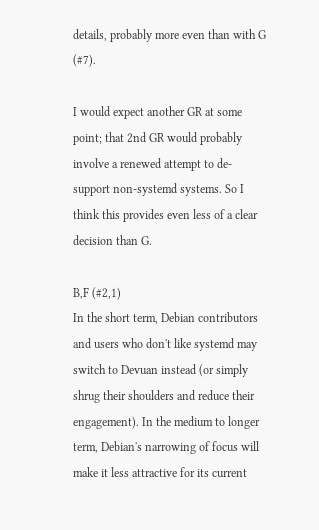details, probably more even than with G (#7).

I would expect another GR at some point; that 2nd GR would probably involve a renewed attempt to de-support non-systemd systems. So I think this provides even less of a clear decision than G.

B,F (#2,1)
In the short term, Debian contributors and users who don't like systemd may switch to Devuan instead (or simply shrug their shoulders and reduce their engagement). In the medium to longer term, Debian's narrowing of focus will make it less attractive for its current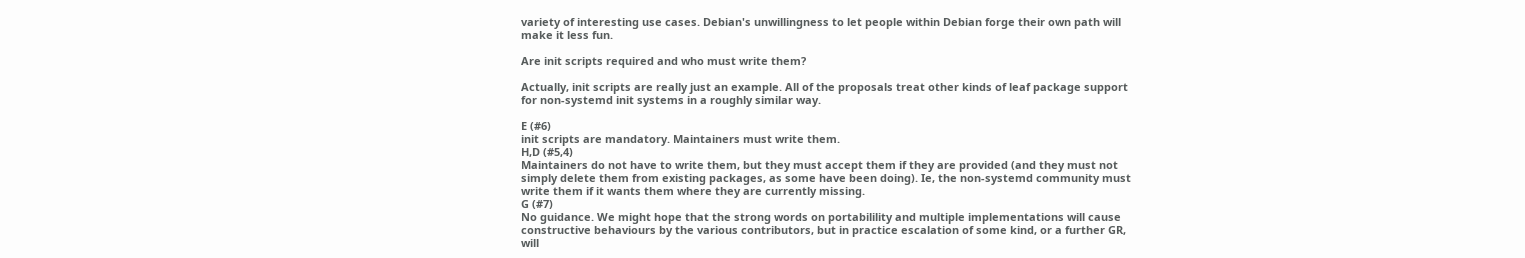variety of interesting use cases. Debian's unwillingness to let people within Debian forge their own path will make it less fun.

Are init scripts required and who must write them?

Actually, init scripts are really just an example. All of the proposals treat other kinds of leaf package support for non-systemd init systems in a roughly similar way.

E (#6)
init scripts are mandatory. Maintainers must write them.
H,D (#5,4)
Maintainers do not have to write them, but they must accept them if they are provided (and they must not simply delete them from existing packages, as some have been doing). Ie, the non-systemd community must write them if it wants them where they are currently missing.
G (#7)
No guidance. We might hope that the strong words on portabilility and multiple implementations will cause constructive behaviours by the various contributors, but in practice escalation of some kind, or a further GR, will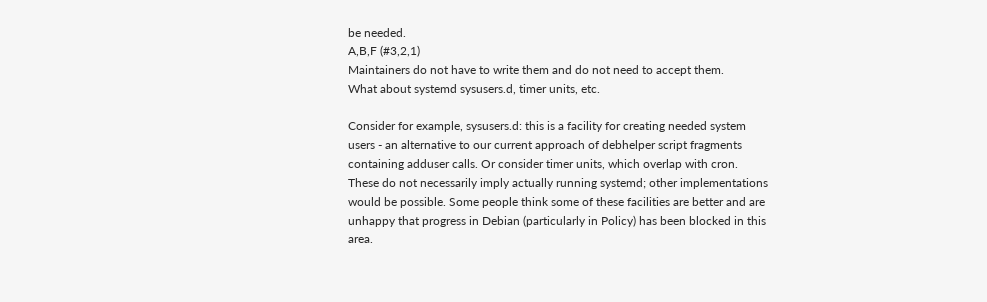be needed.
A,B,F (#3,2,1)
Maintainers do not have to write them and do not need to accept them.
What about systemd sysusers.d, timer units, etc.

Consider for example, sysusers.d: this is a facility for creating needed system users - an alternative to our current approach of debhelper script fragments containing adduser calls. Or consider timer units, which overlap with cron. These do not necessarily imply actually running systemd; other implementations would be possible. Some people think some of these facilities are better and are unhappy that progress in Debian (particularly in Policy) has been blocked in this area.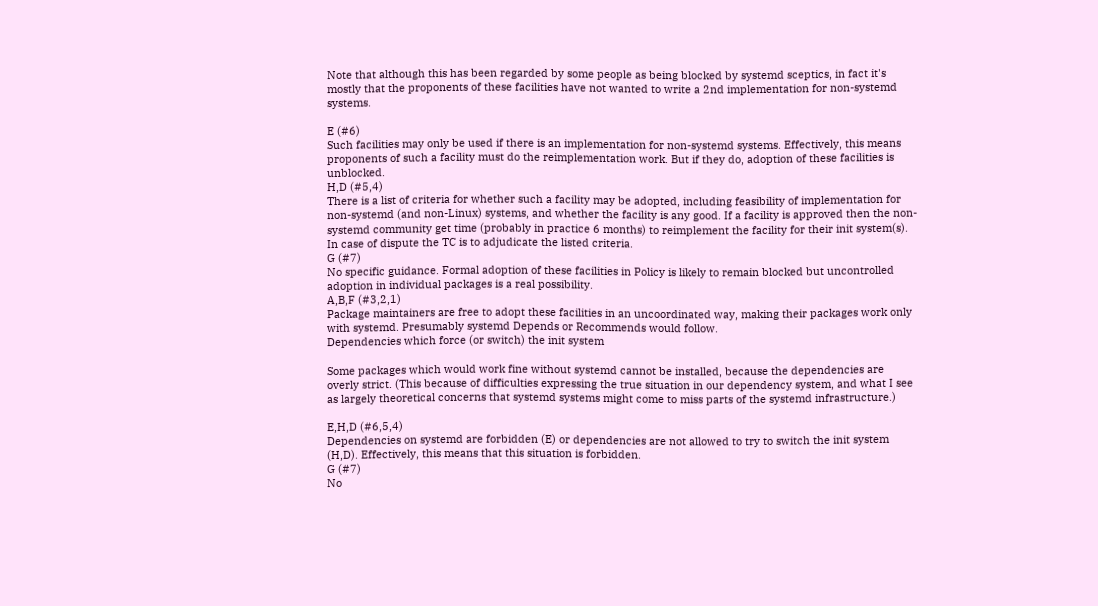Note that although this has been regarded by some people as being blocked by systemd sceptics, in fact it's mostly that the proponents of these facilities have not wanted to write a 2nd implementation for non-systemd systems.

E (#6)
Such facilities may only be used if there is an implementation for non-systemd systems. Effectively, this means proponents of such a facility must do the reimplementation work. But if they do, adoption of these facilities is unblocked.
H,D (#5,4)
There is a list of criteria for whether such a facility may be adopted, including feasibility of implementation for non-systemd (and non-Linux) systems, and whether the facility is any good. If a facility is approved then the non-systemd community get time (probably in practice 6 months) to reimplement the facility for their init system(s). In case of dispute the TC is to adjudicate the listed criteria.
G (#7)
No specific guidance. Formal adoption of these facilities in Policy is likely to remain blocked but uncontrolled adoption in individual packages is a real possibility.
A,B,F (#3,2,1)
Package maintainers are free to adopt these facilities in an uncoordinated way, making their packages work only with systemd. Presumably systemd Depends or Recommends would follow.
Dependencies which force (or switch) the init system

Some packages which would work fine without systemd cannot be installed, because the dependencies are overly strict. (This because of difficulties expressing the true situation in our dependency system, and what I see as largely theoretical concerns that systemd systems might come to miss parts of the systemd infrastructure.)

E,H,D (#6,5,4)
Dependencies on systemd are forbidden (E) or dependencies are not allowed to try to switch the init system (H,D). Effectively, this means that this situation is forbidden.
G (#7)
No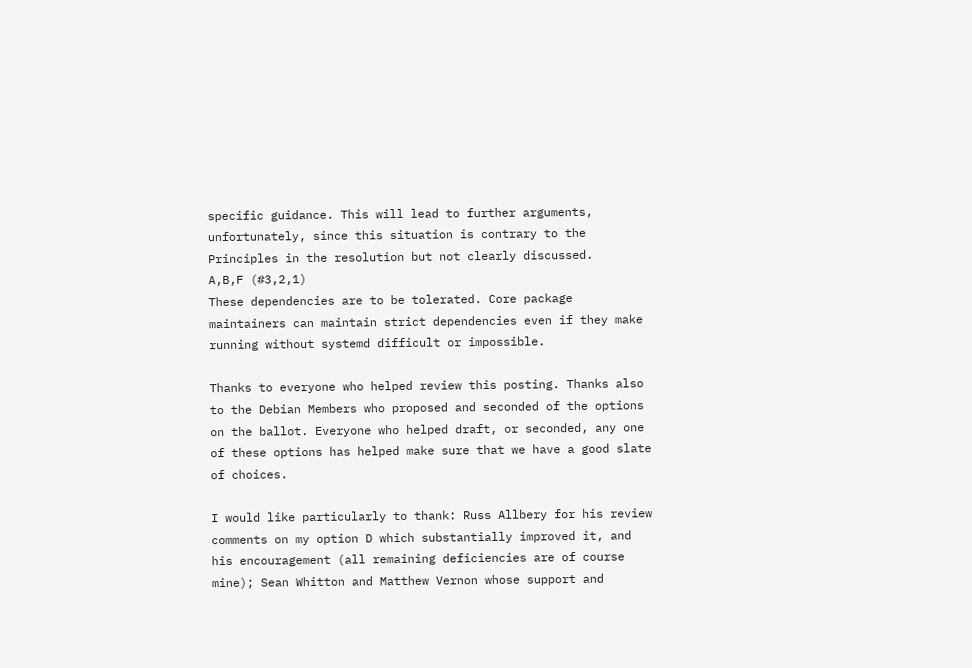specific guidance. This will lead to further arguments, unfortunately, since this situation is contrary to the Principles in the resolution but not clearly discussed.
A,B,F (#3,2,1)
These dependencies are to be tolerated. Core package maintainers can maintain strict dependencies even if they make running without systemd difficult or impossible.

Thanks to everyone who helped review this posting. Thanks also to the Debian Members who proposed and seconded of the options on the ballot. Everyone who helped draft, or seconded, any one of these options has helped make sure that we have a good slate of choices.

I would like particularly to thank: Russ Allbery for his review comments on my option D which substantially improved it, and his encouragement (all remaining deficiencies are of course mine); Sean Whitton and Matthew Vernon whose support and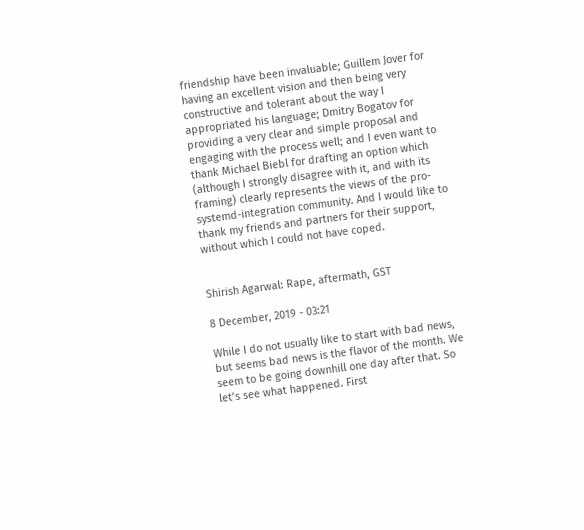friendship have been invaluable; Guillem Jover for having an excellent vision and then being very constructive and tolerant about the way I appropriated his language; Dmitry Bogatov for providing a very clear and simple proposal and engaging with the process well; and I even want to thank Michael Biebl for drafting an option which (although I strongly disagree with it, and with its framing) clearly represents the views of the pro-systemd-integration community. And I would like to thank my friends and partners for their support, without which I could not have coped.


Shirish Agarwal: Rape, aftermath, GST

8 December, 2019 - 03:21

While I do not usually like to start with bad news, but seems bad news is the flavor of the month. We seem to be going downhill one day after that. So let’s see what happened. First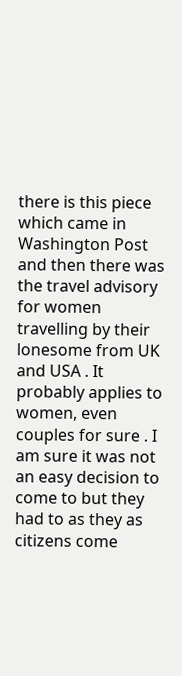there is this piece which came in Washington Post and then there was the travel advisory for women travelling by their lonesome from UK and USA . It probably applies to women, even couples for sure . I am sure it was not an easy decision to come to but they had to as they as citizens come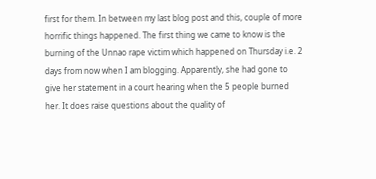first for them. In between my last blog post and this, couple of more horrific things happened. The first thing we came to know is the burning of the Unnao rape victim which happened on Thursday i.e. 2 days from now when I am blogging. Apparently, she had gone to give her statement in a court hearing when the 5 people burned her. It does raise questions about the quality of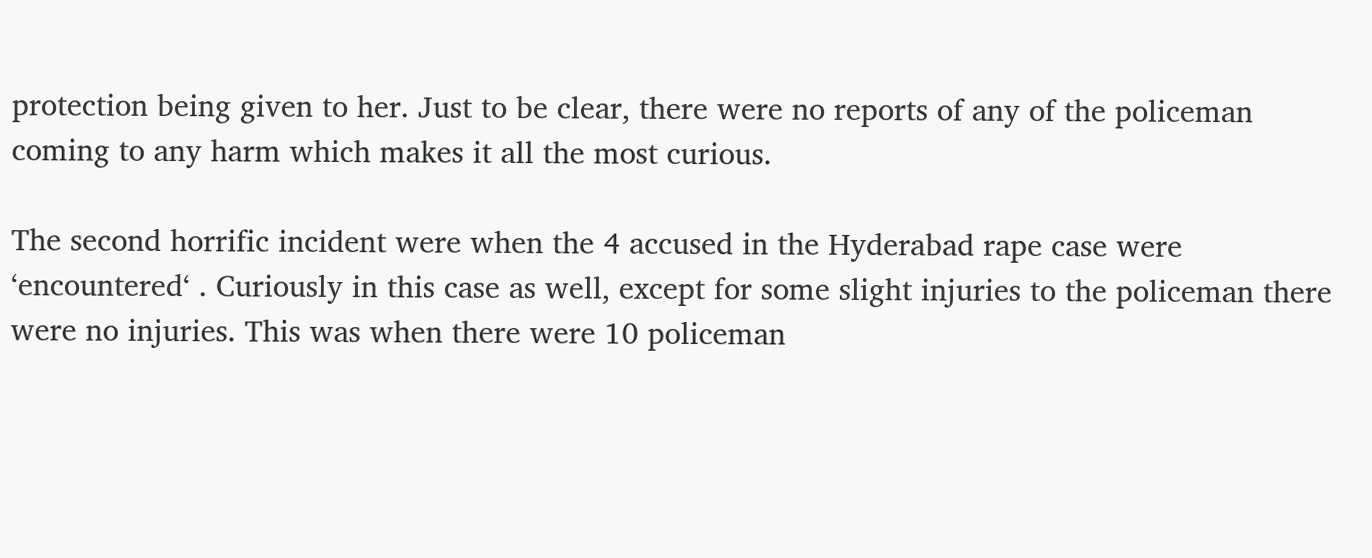protection being given to her. Just to be clear, there were no reports of any of the policeman coming to any harm which makes it all the most curious.

The second horrific incident were when the 4 accused in the Hyderabad rape case were ‘encountered‘ . Curiously in this case as well, except for some slight injuries to the policeman there were no injuries. This was when there were 10 policeman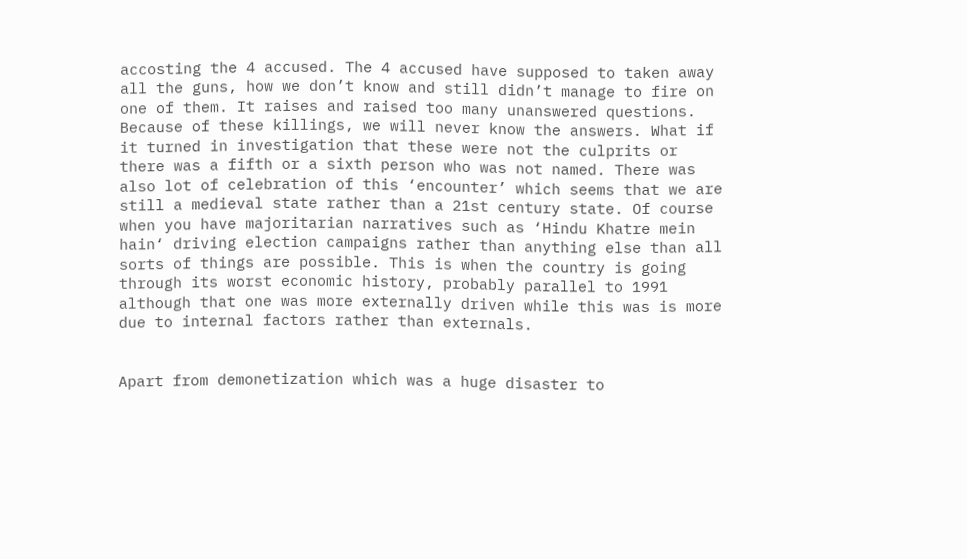accosting the 4 accused. The 4 accused have supposed to taken away all the guns, how we don’t know and still didn’t manage to fire on one of them. It raises and raised too many unanswered questions. Because of these killings, we will never know the answers. What if it turned in investigation that these were not the culprits or there was a fifth or a sixth person who was not named. There was also lot of celebration of this ‘encounter’ which seems that we are still a medieval state rather than a 21st century state. Of course when you have majoritarian narratives such as ‘Hindu Khatre mein hain‘ driving election campaigns rather than anything else than all sorts of things are possible. This is when the country is going through its worst economic history, probably parallel to 1991 although that one was more externally driven while this was is more due to internal factors rather than externals.


Apart from demonetization which was a huge disaster to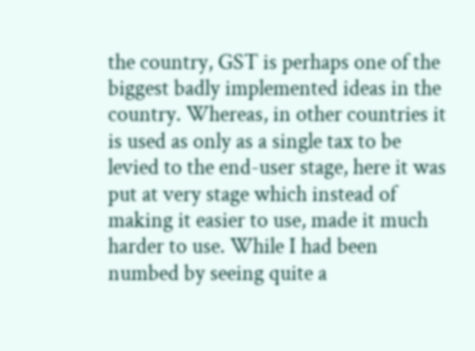the country, GST is perhaps one of the biggest badly implemented ideas in the country. Whereas, in other countries it is used as only as a single tax to be levied to the end-user stage, here it was put at very stage which instead of making it easier to use, made it much harder to use. While I had been numbed by seeing quite a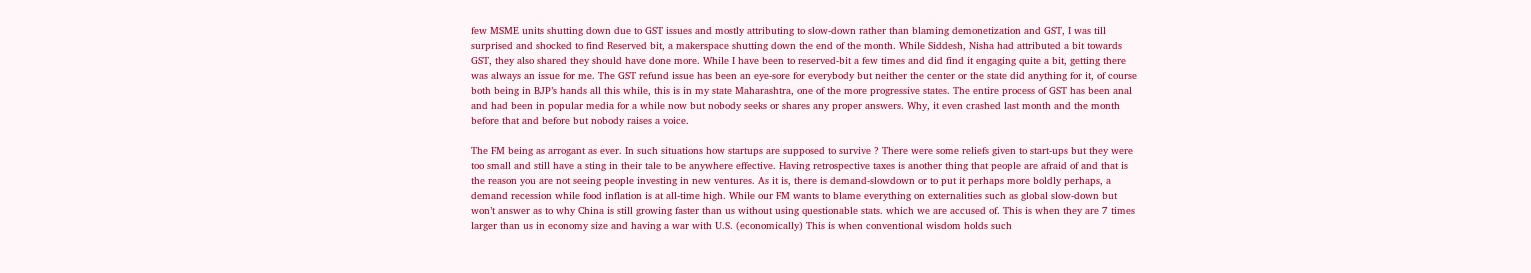few MSME units shutting down due to GST issues and mostly attributing to slow-down rather than blaming demonetization and GST, I was till surprised and shocked to find Reserved bit, a makerspace shutting down the end of the month. While Siddesh, Nisha had attributed a bit towards GST, they also shared they should have done more. While I have been to reserved-bit a few times and did find it engaging quite a bit, getting there was always an issue for me. The GST refund issue has been an eye-sore for everybody but neither the center or the state did anything for it, of course both being in BJP’s hands all this while, this is in my state Maharashtra, one of the more progressive states. The entire process of GST has been anal and had been in popular media for a while now but nobody seeks or shares any proper answers. Why, it even crashed last month and the month before that and before but nobody raises a voice.

The FM being as arrogant as ever. In such situations how startups are supposed to survive ? There were some reliefs given to start-ups but they were too small and still have a sting in their tale to be anywhere effective. Having retrospective taxes is another thing that people are afraid of and that is the reason you are not seeing people investing in new ventures. As it is, there is demand-slowdown or to put it perhaps more boldly perhaps, a demand recession while food inflation is at all-time high. While our FM wants to blame everything on externalities such as global slow-down but won’t answer as to why China is still growing faster than us without using questionable stats. which we are accused of. This is when they are 7 times larger than us in economy size and having a war with U.S. (economically) This is when conventional wisdom holds such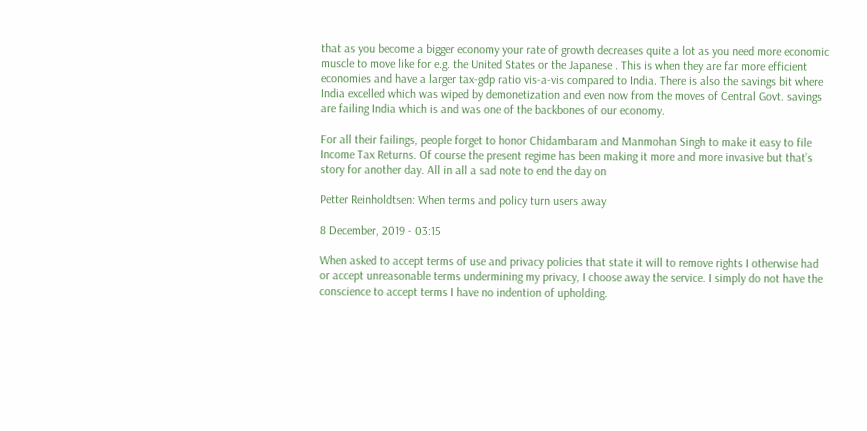that as you become a bigger economy your rate of growth decreases quite a lot as you need more economic muscle to move like for e.g. the United States or the Japanese . This is when they are far more efficient economies and have a larger tax-gdp ratio vis-a-vis compared to India. There is also the savings bit where India excelled which was wiped by demonetization and even now from the moves of Central Govt. savings are failing India which is and was one of the backbones of our economy.

For all their failings, people forget to honor Chidambaram and Manmohan Singh to make it easy to file Income Tax Returns. Of course the present regime has been making it more and more invasive but that’s story for another day. All in all a sad note to end the day on

Petter Reinholdtsen: When terms and policy turn users away

8 December, 2019 - 03:15

When asked to accept terms of use and privacy policies that state it will to remove rights I otherwise had or accept unreasonable terms undermining my privacy, I choose away the service. I simply do not have the conscience to accept terms I have no indention of upholding.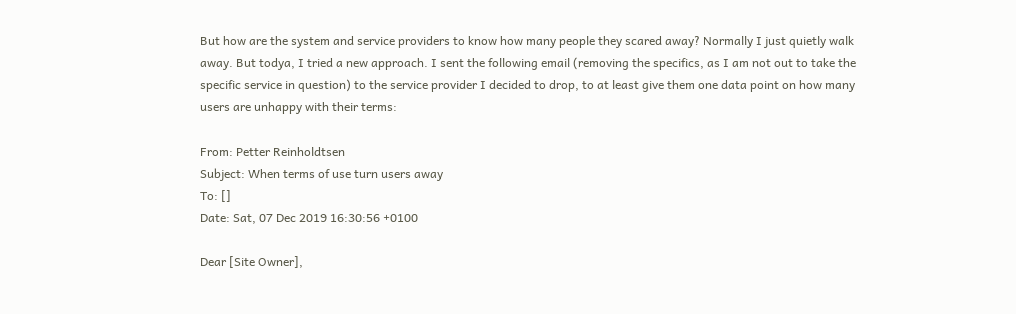But how are the system and service providers to know how many people they scared away? Normally I just quietly walk away. But todya, I tried a new approach. I sent the following email (removing the specifics, as I am not out to take the specific service in question) to the service provider I decided to drop, to at least give them one data point on how many users are unhappy with their terms:

From: Petter Reinholdtsen
Subject: When terms of use turn users away
To: []
Date: Sat, 07 Dec 2019 16:30:56 +0100

Dear [Site Owner],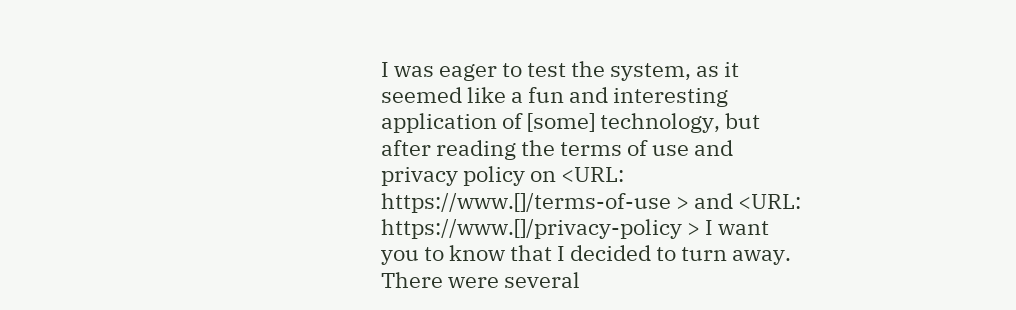I was eager to test the system, as it seemed like a fun and interesting application of [some] technology, but after reading the terms of use and privacy policy on <URL: https://www.[]/terms-of-use > and <URL: https://www.[]/privacy-policy > I want you to know that I decided to turn away. There were several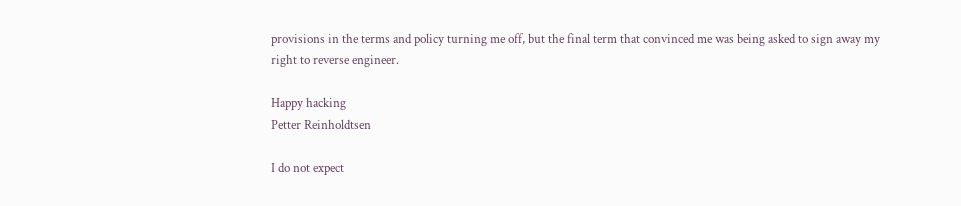provisions in the terms and policy turning me off, but the final term that convinced me was being asked to sign away my right to reverse engineer.

Happy hacking
Petter Reinholdtsen

I do not expect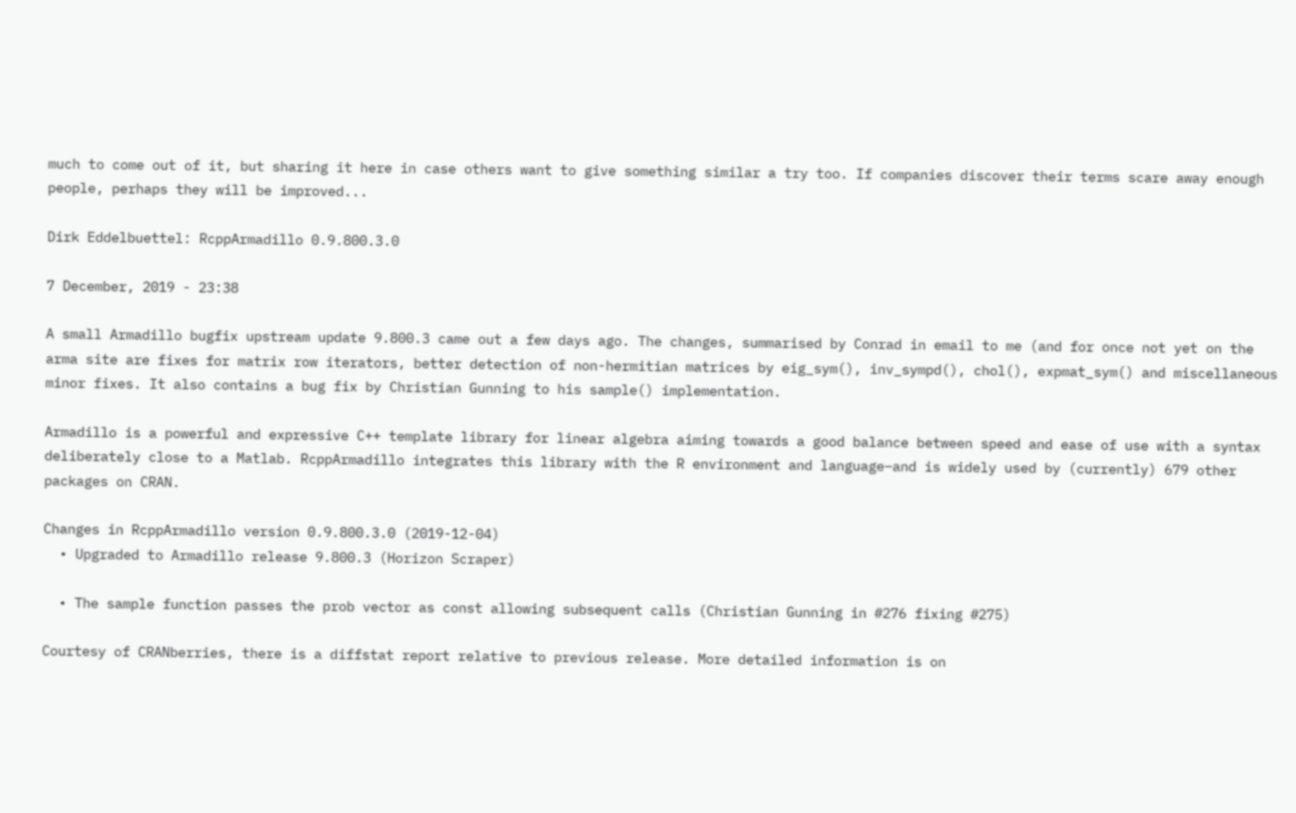much to come out of it, but sharing it here in case others want to give something similar a try too. If companies discover their terms scare away enough people, perhaps they will be improved...

Dirk Eddelbuettel: RcppArmadillo 0.9.800.3.0

7 December, 2019 - 23:38

A small Armadillo bugfix upstream update 9.800.3 came out a few days ago. The changes, summarised by Conrad in email to me (and for once not yet on the arma site are fixes for matrix row iterators, better detection of non-hermitian matrices by eig_sym(), inv_sympd(), chol(), expmat_sym() and miscellaneous minor fixes. It also contains a bug fix by Christian Gunning to his sample() implementation.

Armadillo is a powerful and expressive C++ template library for linear algebra aiming towards a good balance between speed and ease of use with a syntax deliberately close to a Matlab. RcppArmadillo integrates this library with the R environment and language–and is widely used by (currently) 679 other packages on CRAN.

Changes in RcppArmadillo version 0.9.800.3.0 (2019-12-04)
  • Upgraded to Armadillo release 9.800.3 (Horizon Scraper)

  • The sample function passes the prob vector as const allowing subsequent calls (Christian Gunning in #276 fixing #275)

Courtesy of CRANberries, there is a diffstat report relative to previous release. More detailed information is on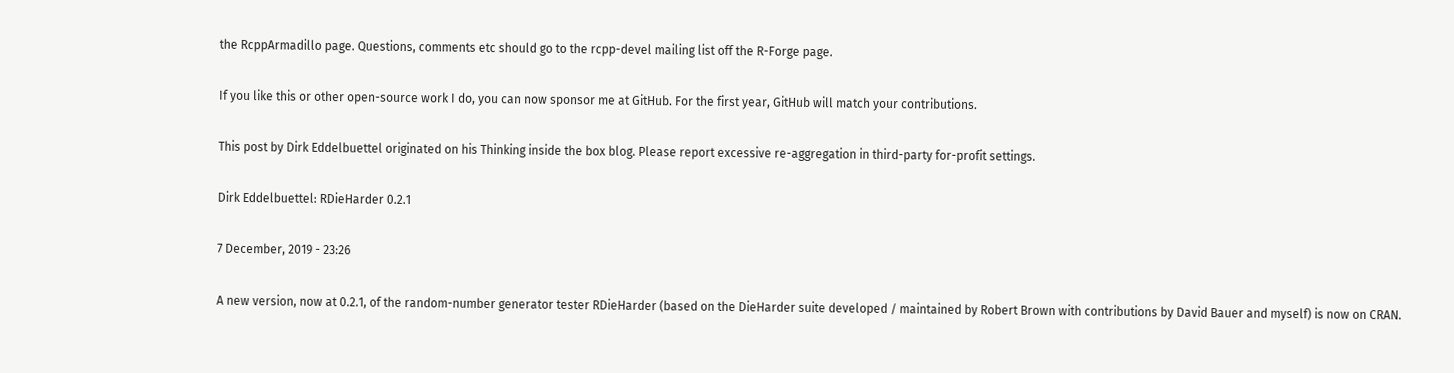the RcppArmadillo page. Questions, comments etc should go to the rcpp-devel mailing list off the R-Forge page.

If you like this or other open-source work I do, you can now sponsor me at GitHub. For the first year, GitHub will match your contributions.

This post by Dirk Eddelbuettel originated on his Thinking inside the box blog. Please report excessive re-aggregation in third-party for-profit settings.

Dirk Eddelbuettel: RDieHarder 0.2.1

7 December, 2019 - 23:26

A new version, now at 0.2.1, of the random-number generator tester RDieHarder (based on the DieHarder suite developed / maintained by Robert Brown with contributions by David Bauer and myself) is now on CRAN.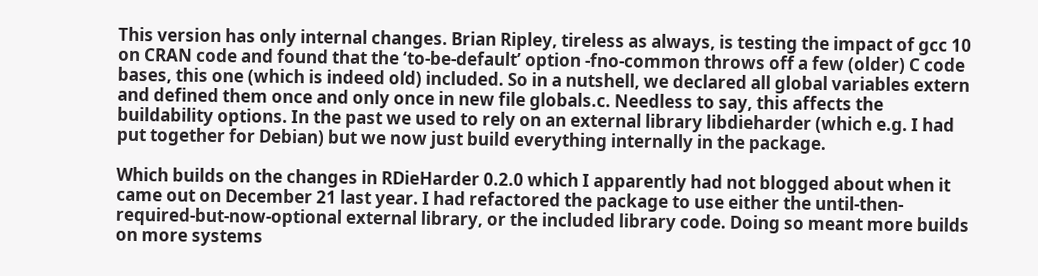This version has only internal changes. Brian Ripley, tireless as always, is testing the impact of gcc 10 on CRAN code and found that the ‘to-be-default’ option -fno-common throws off a few (older) C code bases, this one (which is indeed old) included. So in a nutshell, we declared all global variables extern and defined them once and only once in new file globals.c. Needless to say, this affects the buildability options. In the past we used to rely on an external library libdieharder (which e.g. I had put together for Debian) but we now just build everything internally in the package.

Which builds on the changes in RDieHarder 0.2.0 which I apparently had not blogged about when it came out on December 21 last year. I had refactored the package to use either the until-then-required-but-now-optional external library, or the included library code. Doing so meant more builds on more systems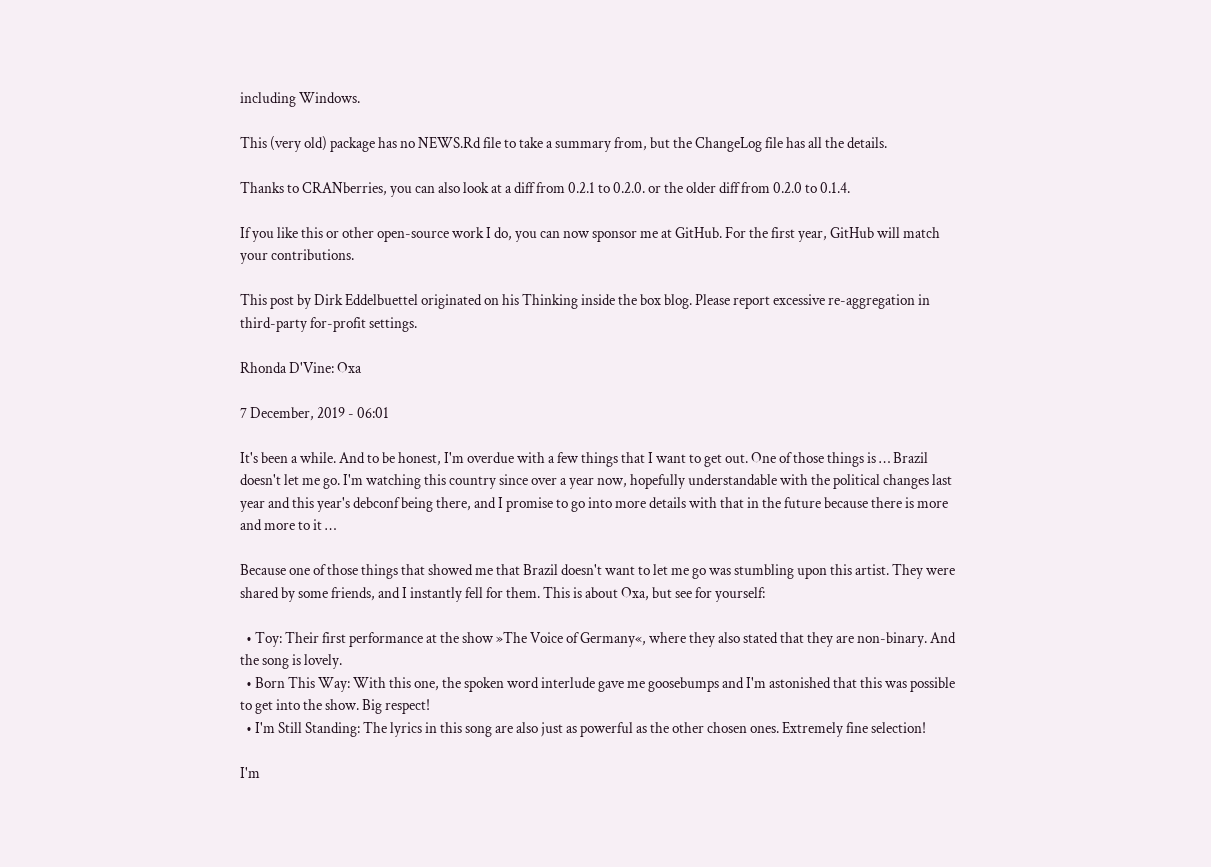including Windows.

This (very old) package has no NEWS.Rd file to take a summary from, but the ChangeLog file has all the details.

Thanks to CRANberries, you can also look at a diff from 0.2.1 to 0.2.0. or the older diff from 0.2.0 to 0.1.4.

If you like this or other open-source work I do, you can now sponsor me at GitHub. For the first year, GitHub will match your contributions.

This post by Dirk Eddelbuettel originated on his Thinking inside the box blog. Please report excessive re-aggregation in third-party for-profit settings.

Rhonda D'Vine: Oxa

7 December, 2019 - 06:01

It's been a while. And to be honest, I'm overdue with a few things that I want to get out. One of those things is … Brazil doesn't let me go. I'm watching this country since over a year now, hopefully understandable with the political changes last year and this year's debconf being there, and I promise to go into more details with that in the future because there is more and more to it …

Because one of those things that showed me that Brazil doesn't want to let me go was stumbling upon this artist. They were shared by some friends, and I instantly fell for them. This is about Oxa, but see for yourself:

  • Toy: Their first performance at the show »The Voice of Germany«, where they also stated that they are non-binary. And the song is lovely.
  • Born This Way: With this one, the spoken word interlude gave me goosebumps and I'm astonished that this was possible to get into the show. Big respect!
  • I'm Still Standing: The lyrics in this song are also just as powerful as the other chosen ones. Extremely fine selection!

I'm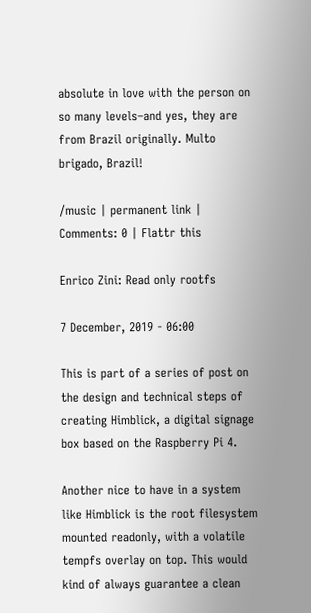absolute in love with the person on so many levels–and yes, they are from Brazil originally. Multo brigado, Brazil!

/music | permanent link | Comments: 0 | Flattr this

Enrico Zini: Read only rootfs

7 December, 2019 - 06:00

This is part of a series of post on the design and technical steps of creating Himblick, a digital signage box based on the Raspberry Pi 4.

Another nice to have in a system like Himblick is the root filesystem mounted readonly, with a volatile tempfs overlay on top. This would kind of always guarantee a clean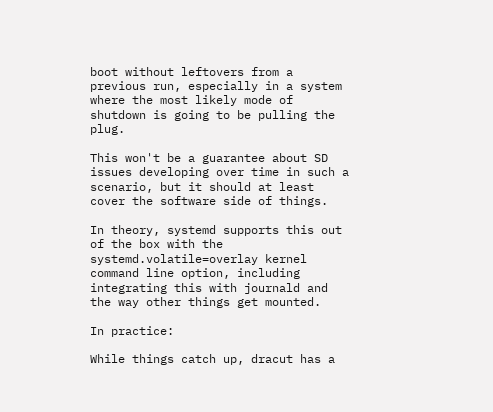boot without leftovers from a previous run, especially in a system where the most likely mode of shutdown is going to be pulling the plug.

This won't be a guarantee about SD issues developing over time in such a scenario, but it should at least cover the software side of things.

In theory, systemd supports this out of the box with the systemd.volatile=overlay kernel command line option, including integrating this with journald and the way other things get mounted.

In practice:

While things catch up, dracut has a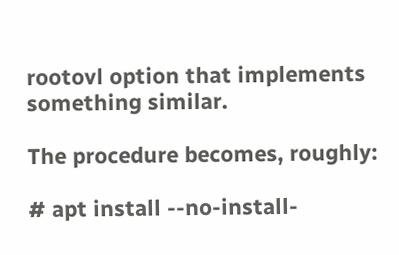rootovl option that implements something similar.

The procedure becomes, roughly:

# apt install --no-install-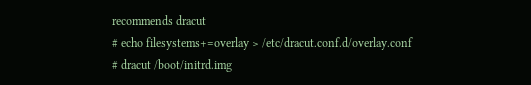recommends dracut
# echo filesystems+=overlay > /etc/dracut.conf.d/overlay.conf
# dracut /boot/initrd.img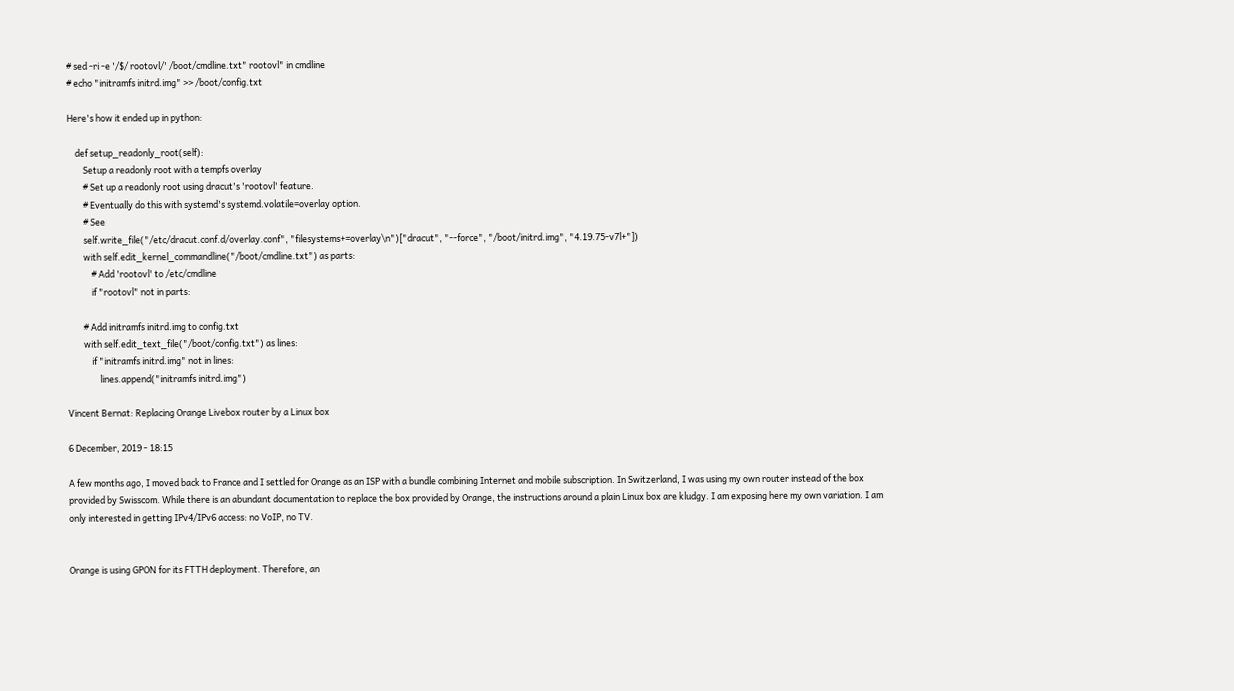# sed -ri -e '/$/ rootovl/' /boot/cmdline.txt" rootovl" in cmdline
# echo "initramfs initrd.img" >> /boot/config.txt

Here's how it ended up in python:

    def setup_readonly_root(self):
        Setup a readonly root with a tempfs overlay
        # Set up a readonly root using dracut's 'rootovl' feature.
        # Eventually do this with systemd's systemd.volatile=overlay option.
        # See
        self.write_file("/etc/dracut.conf.d/overlay.conf", "filesystems+=overlay\n")["dracut", "--force", "/boot/initrd.img", "4.19.75-v7l+"])
        with self.edit_kernel_commandline("/boot/cmdline.txt") as parts:
            # Add 'rootovl' to /etc/cmdline
            if "rootovl" not in parts:

        # Add initramfs initrd.img to config.txt
        with self.edit_text_file("/boot/config.txt") as lines:
            if "initramfs initrd.img" not in lines:
                lines.append("initramfs initrd.img")

Vincent Bernat: Replacing Orange Livebox router by a Linux box

6 December, 2019 - 18:15

A few months ago, I moved back to France and I settled for Orange as an ISP with a bundle combining Internet and mobile subscription. In Switzerland, I was using my own router instead of the box provided by Swisscom. While there is an abundant documentation to replace the box provided by Orange, the instructions around a plain Linux box are kludgy. I am exposing here my own variation. I am only interested in getting IPv4/IPv6 access: no VoIP, no TV.


Orange is using GPON for its FTTH deployment. Therefore, an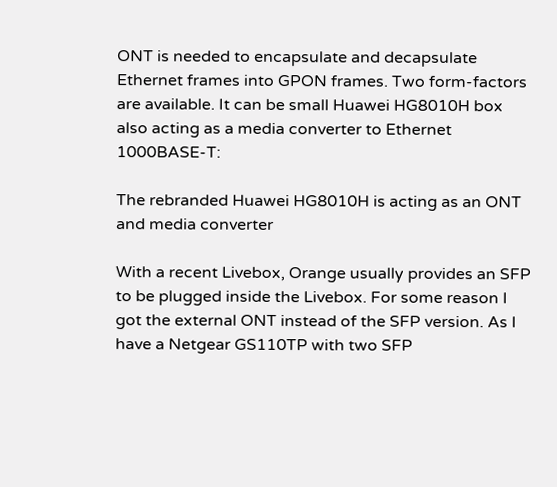ONT is needed to encapsulate and decapsulate Ethernet frames into GPON frames. Two form-factors are available. It can be small Huawei HG8010H box also acting as a media converter to Ethernet 1000BASE-T:

The rebranded Huawei HG8010H is acting as an ONT and media converter

With a recent Livebox, Orange usually provides an SFP to be plugged inside the Livebox. For some reason I got the external ONT instead of the SFP version. As I have a Netgear GS110TP with two SFP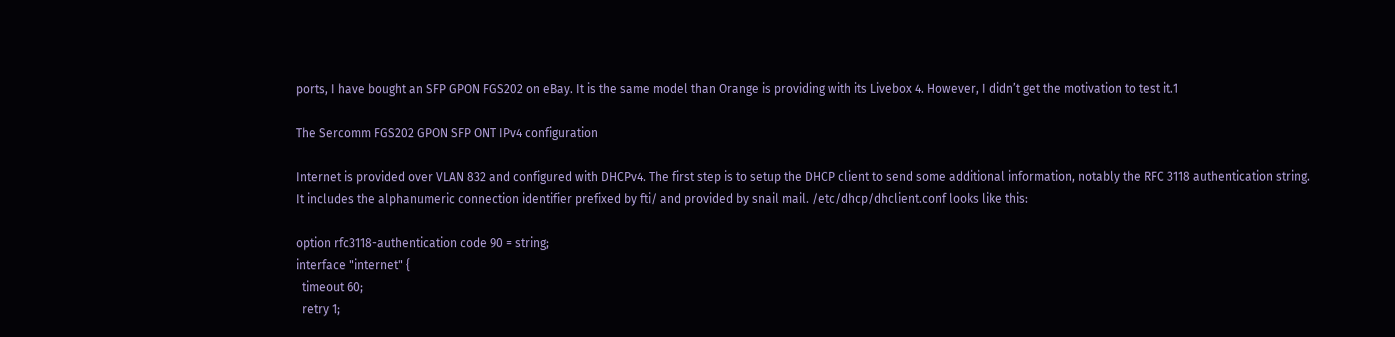ports, I have bought an SFP GPON FGS202 on eBay. It is the same model than Orange is providing with its Livebox 4. However, I didn’t get the motivation to test it.1

The Sercomm FGS202 GPON SFP ONT IPv4 configuration

Internet is provided over VLAN 832 and configured with DHCPv4. The first step is to setup the DHCP client to send some additional information, notably the RFC 3118 authentication string. It includes the alphanumeric connection identifier prefixed by fti/ and provided by snail mail. /etc/dhcp/dhclient.conf looks like this:

option rfc3118-authentication code 90 = string;
interface "internet" {
  timeout 60;
  retry 1;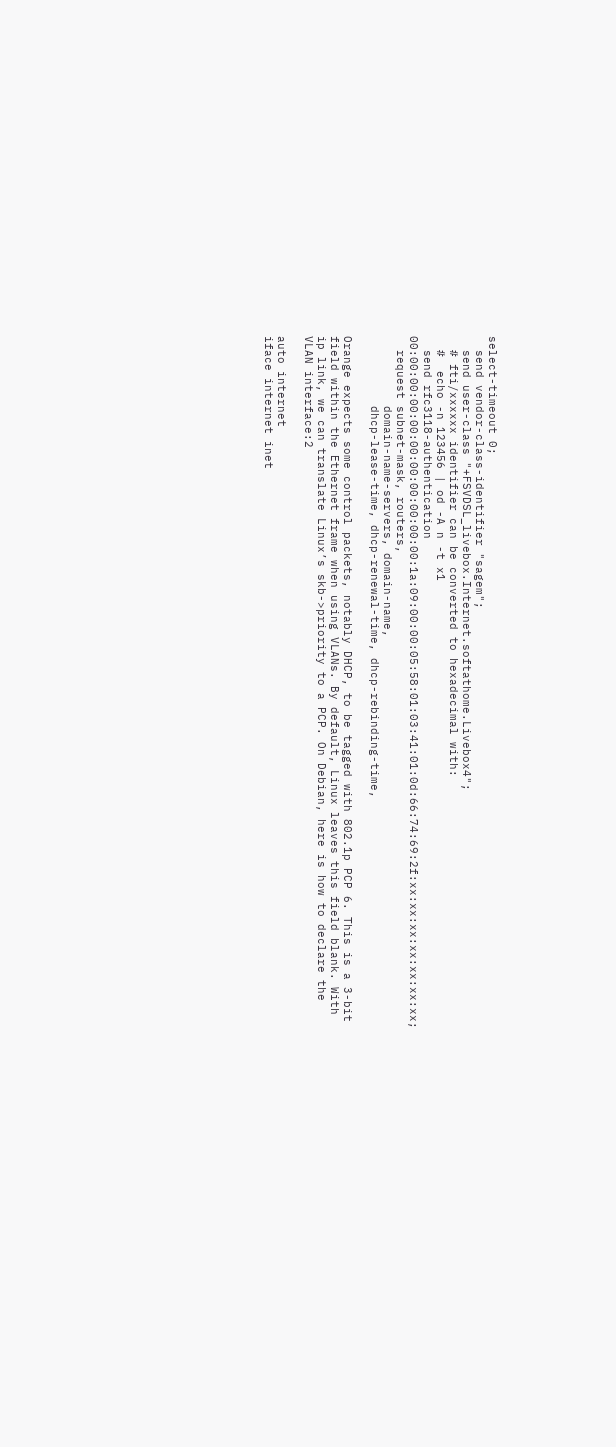select-timeout 0;
  send vendor-class-identifier "sagem";
  send user-class "+FSVDSL_livebox.Internet.softathome.Livebox4";
  # fti/xxxxxx identifier can be converted to hexadecimal with:
  #  echo -n 123456 | od -A n -t x1
  send rfc3118-authentication 00:00:00:00:00:00:00:00:00:00:00:1a:09:00:00:05:58:01:03:41:01:0d:66:74:69:2f:xx:xx:xx:xx:xx:xx:xx;
  request subnet-mask, routers,
          domain-name-servers, domain-name,
          dhcp-lease-time, dhcp-renewal-time, dhcp-rebinding-time,

Orange expects some control packets, notably DHCP, to be tagged with 802.1p PCP 6. This is a 3-bit field within the Ethernet frame when using VLANs. By default, Linux leaves this field blank. With ip link, we can translate Linux’s skb->priority to a PCP. On Debian, here is how to declare the VLAN interface:2

auto internet
iface internet inet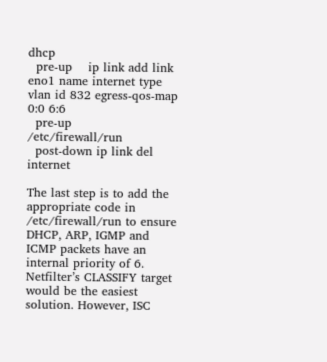dhcp
  pre-up    ip link add link eno1 name internet type vlan id 832 egress-qos-map 0:0 6:6
  pre-up    /etc/firewall/run
  post-down ip link del internet

The last step is to add the appropriate code in /etc/firewall/run to ensure DHCP, ARP, IGMP and ICMP packets have an internal priority of 6. Netfilter’s CLASSIFY target would be the easiest solution. However, ISC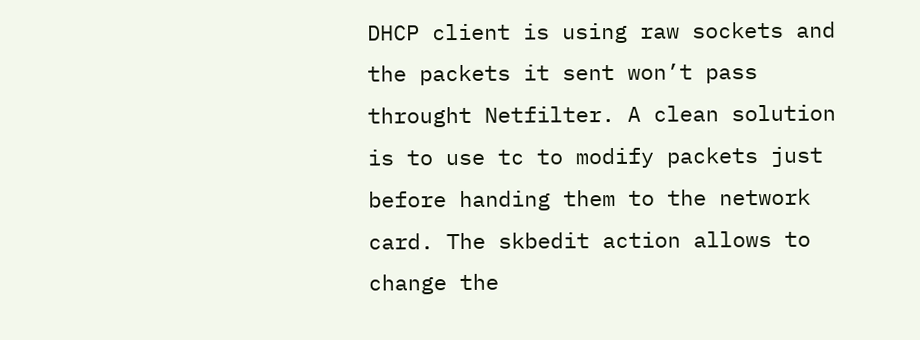DHCP client is using raw sockets and the packets it sent won’t pass throught Netfilter. A clean solution is to use tc to modify packets just before handing them to the network card. The skbedit action allows to change the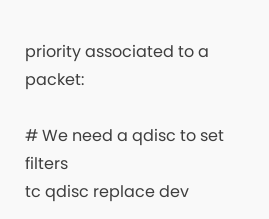priority associated to a packet:

# We need a qdisc to set filters
tc qdisc replace dev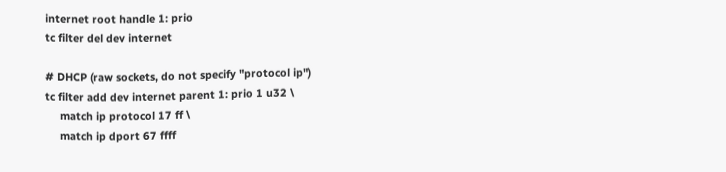internet root handle 1: prio
tc filter del dev internet

# DHCP (raw sockets, do not specify "protocol ip")
tc filter add dev internet parent 1: prio 1 u32 \
     match ip protocol 17 ff \
     match ip dport 67 ffff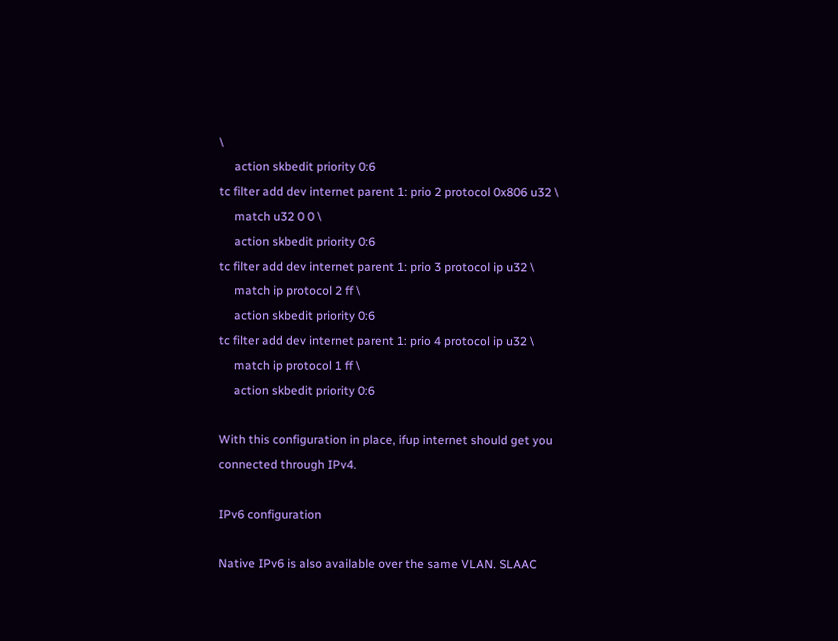\
     action skbedit priority 0:6
tc filter add dev internet parent 1: prio 2 protocol 0x806 u32 \
     match u32 0 0 \
     action skbedit priority 0:6
tc filter add dev internet parent 1: prio 3 protocol ip u32 \
     match ip protocol 2 ff \
     action skbedit priority 0:6
tc filter add dev internet parent 1: prio 4 protocol ip u32 \
     match ip protocol 1 ff \
     action skbedit priority 0:6

With this configuration in place, ifup internet should get you connected through IPv4.

IPv6 configuration

Native IPv6 is also available over the same VLAN. SLAAC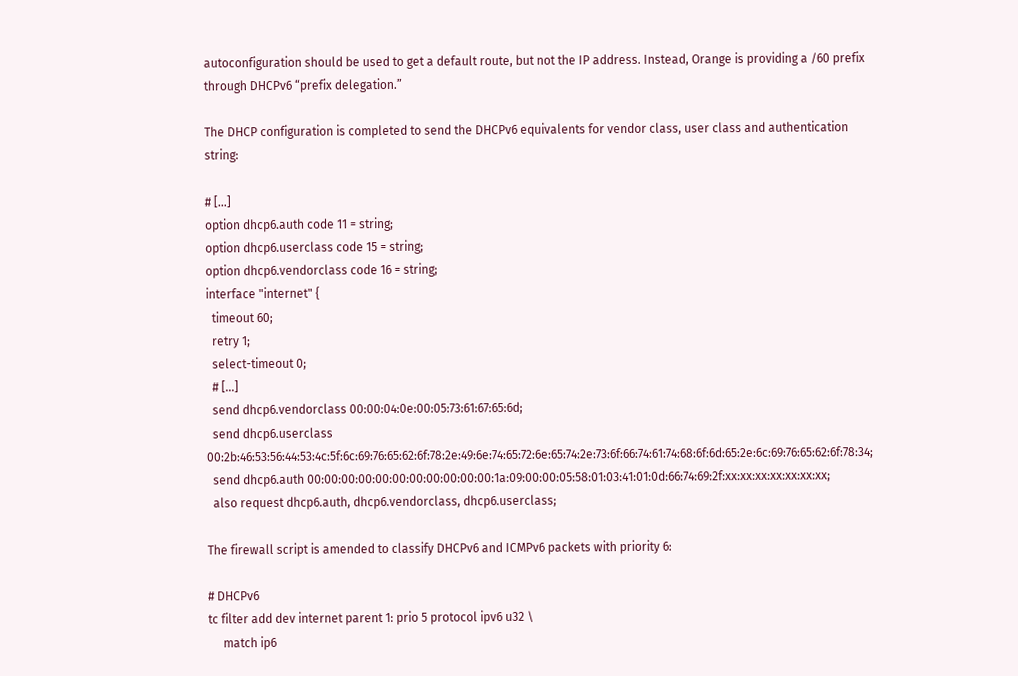autoconfiguration should be used to get a default route, but not the IP address. Instead, Orange is providing a /60 prefix through DHCPv6 “prefix delegation.”

The DHCP configuration is completed to send the DHCPv6 equivalents for vendor class, user class and authentication string:

# […]
option dhcp6.auth code 11 = string;
option dhcp6.userclass code 15 = string;
option dhcp6.vendorclass code 16 = string;
interface "internet" {
  timeout 60;
  retry 1;
  select-timeout 0;
  # […]
  send dhcp6.vendorclass 00:00:04:0e:00:05:73:61:67:65:6d;
  send dhcp6.userclass 00:2b:46:53:56:44:53:4c:5f:6c:69:76:65:62:6f:78:2e:49:6e:74:65:72:6e:65:74:2e:73:6f:66:74:61:74:68:6f:6d:65:2e:6c:69:76:65:62:6f:78:34;
  send dhcp6.auth 00:00:00:00:00:00:00:00:00:00:00:1a:09:00:00:05:58:01:03:41:01:0d:66:74:69:2f:xx:xx:xx:xx:xx:xx:xx;
  also request dhcp6.auth, dhcp6.vendorclass, dhcp6.userclass;

The firewall script is amended to classify DHCPv6 and ICMPv6 packets with priority 6:

# DHCPv6
tc filter add dev internet parent 1: prio 5 protocol ipv6 u32 \
     match ip6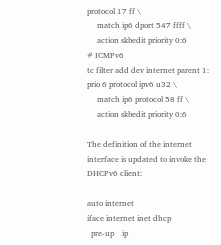protocol 17 ff \
     match ip6 dport 547 ffff \
     action skbedit priority 0:6
# ICMPv6
tc filter add dev internet parent 1: prio 6 protocol ipv6 u32 \
     match ip6 protocol 58 ff \
     action skbedit priority 0:6

The definition of the internet interface is updated to invoke the DHCPv6 client:

auto internet
iface internet inet dhcp
  pre-up    ip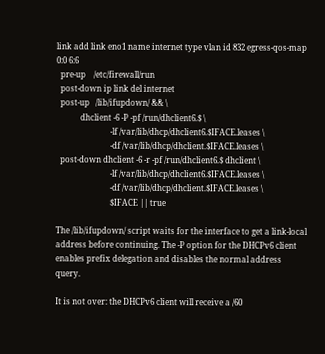link add link eno1 name internet type vlan id 832 egress-qos-map 0:0 6:6
  pre-up    /etc/firewall/run
  post-down ip link del internet
  post-up   /lib/ifupdown/ && \
            dhclient -6 -P -pf /run/dhclient6.$ \
                           -lf /var/lib/dhcp/dhclient6.$IFACE.leases \
                           -df /var/lib/dhcp/dhclient.$IFACE.leases \
  post-down dhclient -6 -r -pf /run/dhclient6.$ dhclient \
                           -lf /var/lib/dhcp/dhclient6.$IFACE.leases \
                           -df /var/lib/dhcp/dhclient.$IFACE.leases \
                           $IFACE || true

The /lib/ifupdown/ script waits for the interface to get a link-local address before continuing. The -P option for the DHCPv6 client enables prefix delegation and disables the normal address query.

It is not over: the DHCPv6 client will receive a /60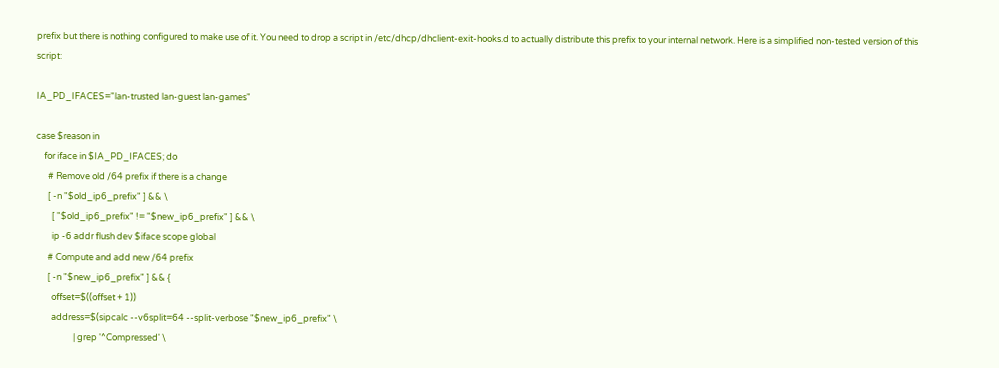prefix but there is nothing configured to make use of it. You need to drop a script in /etc/dhcp/dhclient-exit-hooks.d to actually distribute this prefix to your internal network. Here is a simplified non-tested version of this script:

IA_PD_IFACES="lan-trusted lan-guest lan-games"

case $reason in
    for iface in $IA_PD_IFACES; do
      # Remove old /64 prefix if there is a change
      [ -n "$old_ip6_prefix" ] && \
        [ "$old_ip6_prefix" != "$new_ip6_prefix" ] && \
        ip -6 addr flush dev $iface scope global
      # Compute and add new /64 prefix
      [ -n "$new_ip6_prefix" ] && {
        offset=$((offset + 1))
        address=$(sipcalc --v6split=64 --split-verbose "$new_ip6_prefix" \
                   | grep '^Compressed' \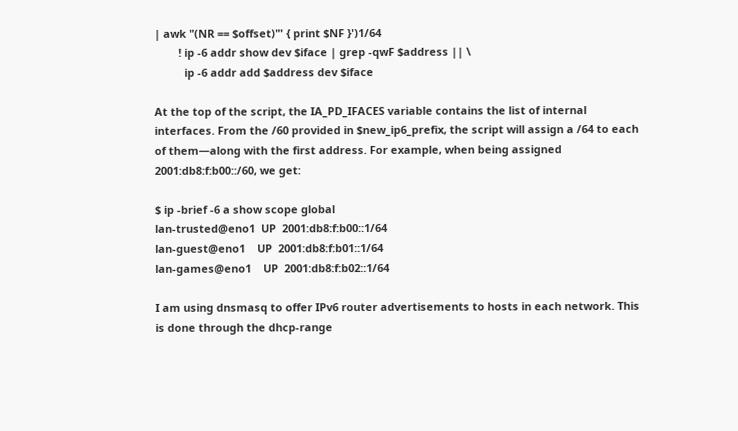| awk "(NR == $offset)"' { print $NF }')1/64
        ! ip -6 addr show dev $iface | grep -qwF $address || \
          ip -6 addr add $address dev $iface

At the top of the script, the IA_PD_IFACES variable contains the list of internal interfaces. From the /60 provided in $new_ip6_prefix, the script will assign a /64 to each of them—along with the first address. For example, when being assigned 2001:db8:f:b00::/60, we get:

$ ip -brief -6 a show scope global
lan-trusted@eno1  UP  2001:db8:f:b00::1/64
lan-guest@eno1    UP  2001:db8:f:b01::1/64
lan-games@eno1    UP  2001:db8:f:b02::1/64

I am using dnsmasq to offer IPv6 router advertisements to hosts in each network. This is done through the dhcp-range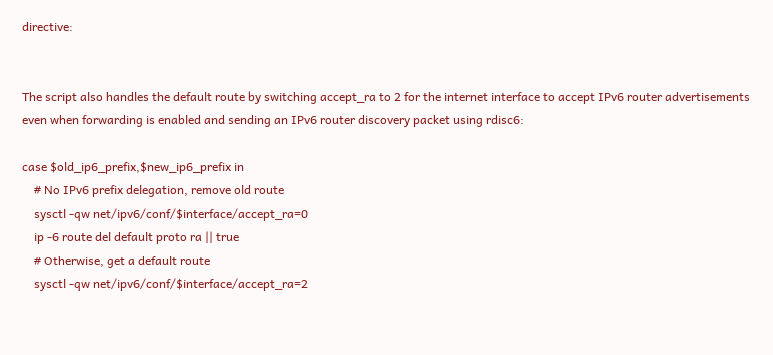directive:


The script also handles the default route by switching accept_ra to 2 for the internet interface to accept IPv6 router advertisements even when forwarding is enabled and sending an IPv6 router discovery packet using rdisc6:

case $old_ip6_prefix,$new_ip6_prefix in
    # No IPv6 prefix delegation, remove old route
    sysctl -qw net/ipv6/conf/$interface/accept_ra=0
    ip -6 route del default proto ra || true
    # Otherwise, get a default route
    sysctl -qw net/ipv6/conf/$interface/accept_ra=2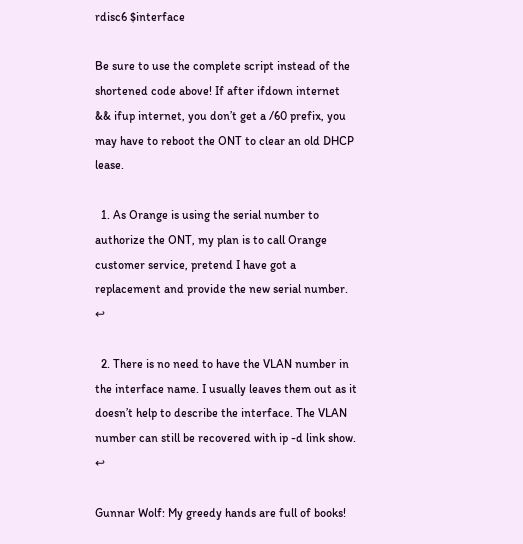rdisc6 $interface

Be sure to use the complete script instead of the shortened code above! If after ifdown internet && ifup internet, you don’t get a /60 prefix, you may have to reboot the ONT to clear an old DHCP lease.

  1. As Orange is using the serial number to authorize the ONT, my plan is to call Orange customer service, pretend I have got a replacement and provide the new serial number. ↩

  2. There is no need to have the VLAN number in the interface name. I usually leaves them out as it doesn’t help to describe the interface. The VLAN number can still be recovered with ip -d link show. ↩

Gunnar Wolf: My greedy hands are full of books!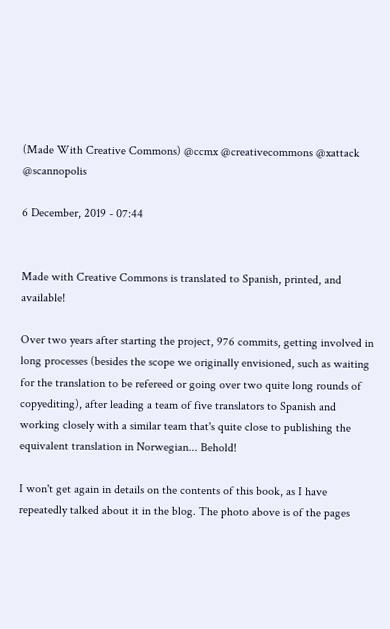(Made With Creative Commons) @ccmx @creativecommons @xattack @scannopolis

6 December, 2019 - 07:44


Made with Creative Commons is translated to Spanish, printed, and available!

Over two years after starting the project, 976 commits, getting involved in long processes (besides the scope we originally envisioned, such as waiting for the translation to be refereed or going over two quite long rounds of copyediting), after leading a team of five translators to Spanish and working closely with a similar team that's quite close to publishing the equivalent translation in Norwegian... Behold!

I won't get again in details on the contents of this book, as I have repeatedly talked about it in the blog. The photo above is of the pages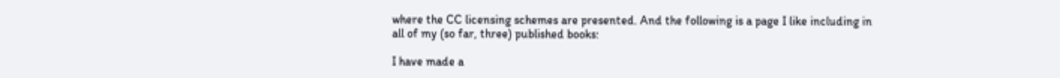where the CC licensing schemes are presented. And the following is a page I like including in all of my (so far, three) published books:

I have made a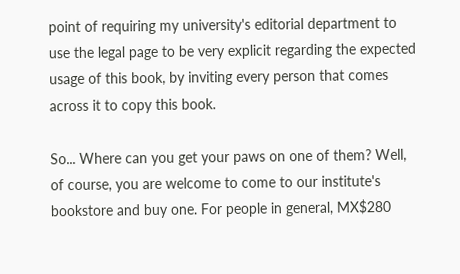point of requiring my university's editorial department to use the legal page to be very explicit regarding the expected usage of this book, by inviting every person that comes across it to copy this book.

So... Where can you get your paws on one of them? Well, of course, you are welcome to come to our institute's bookstore and buy one. For people in general, MX$280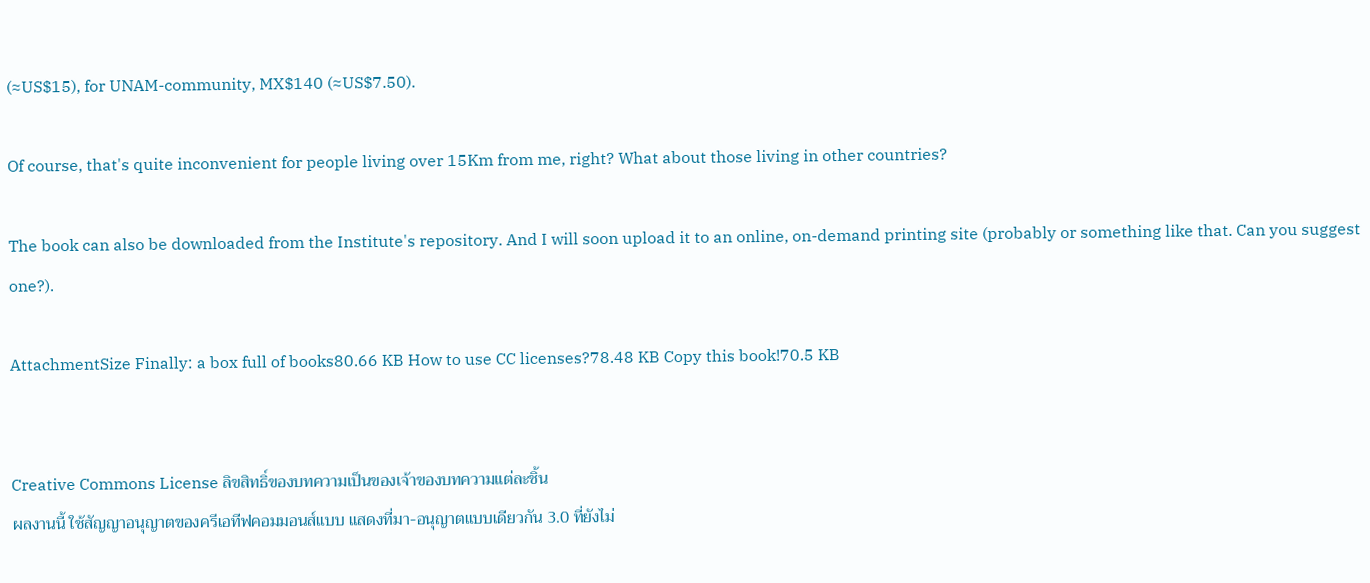(≈US$15), for UNAM-community, MX$140 (≈US$7.50).

Of course, that's quite inconvenient for people living over 15Km from me, right? What about those living in other countries?

The book can also be downloaded from the Institute's repository. And I will soon upload it to an online, on-demand printing site (probably or something like that. Can you suggest one?).

AttachmentSize Finally: a box full of books80.66 KB How to use CC licenses?78.48 KB Copy this book!70.5 KB


Creative Commons License ลิขสิทธิ์ของบทความเป็นของเจ้าของบทความแต่ละชิ้น
ผลงานนี้ ใช้สัญญาอนุญาตของครีเอทีฟคอมมอนส์แบบ แสดงที่มา-อนุญาตแบบเดียวกัน 3.0 ที่ยังไม่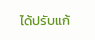ได้ปรับแก้